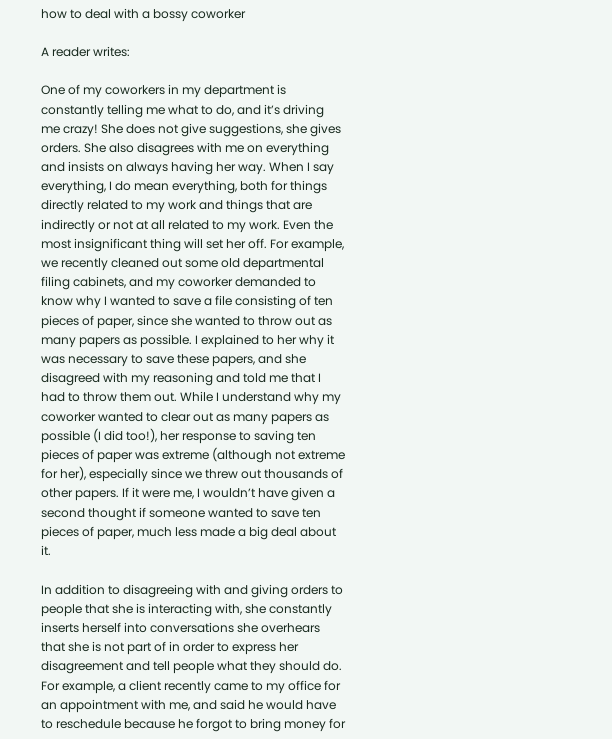how to deal with a bossy coworker

A reader writes:

One of my coworkers in my department is constantly telling me what to do, and it’s driving me crazy! She does not give suggestions, she gives orders. She also disagrees with me on everything and insists on always having her way. When I say everything, I do mean everything, both for things directly related to my work and things that are indirectly or not at all related to my work. Even the most insignificant thing will set her off. For example, we recently cleaned out some old departmental filing cabinets, and my coworker demanded to know why I wanted to save a file consisting of ten pieces of paper, since she wanted to throw out as many papers as possible. I explained to her why it was necessary to save these papers, and she disagreed with my reasoning and told me that I had to throw them out. While I understand why my coworker wanted to clear out as many papers as possible (I did too!), her response to saving ten pieces of paper was extreme (although not extreme for her), especially since we threw out thousands of other papers. If it were me, I wouldn’t have given a second thought if someone wanted to save ten pieces of paper, much less made a big deal about it.

In addition to disagreeing with and giving orders to people that she is interacting with, she constantly inserts herself into conversations she overhears that she is not part of in order to express her disagreement and tell people what they should do. For example, a client recently came to my office for an appointment with me, and said he would have to reschedule because he forgot to bring money for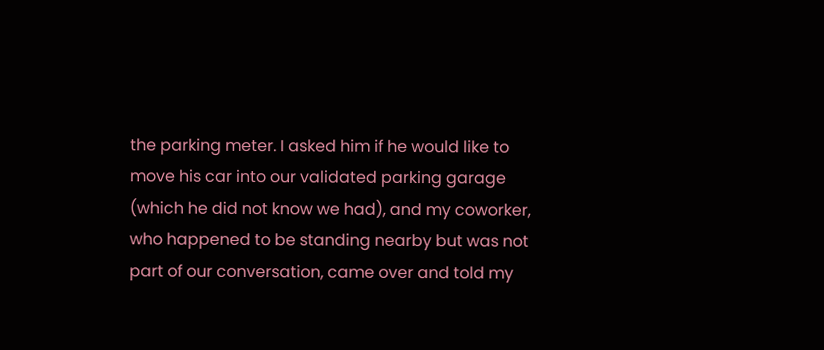the parking meter. I asked him if he would like to move his car into our validated parking garage (which he did not know we had), and my coworker, who happened to be standing nearby but was not part of our conversation, came over and told my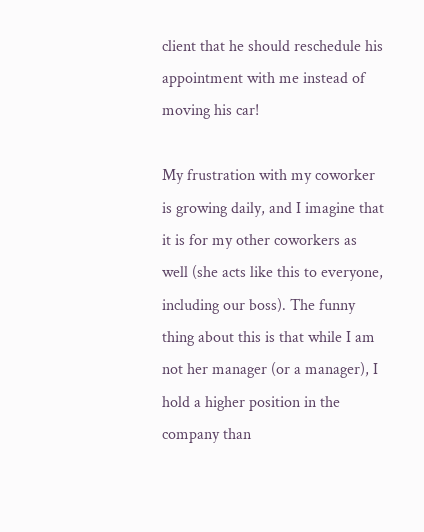client that he should reschedule his appointment with me instead of moving his car!

My frustration with my coworker is growing daily, and I imagine that it is for my other coworkers as well (she acts like this to everyone, including our boss). The funny thing about this is that while I am not her manager (or a manager), I hold a higher position in the company than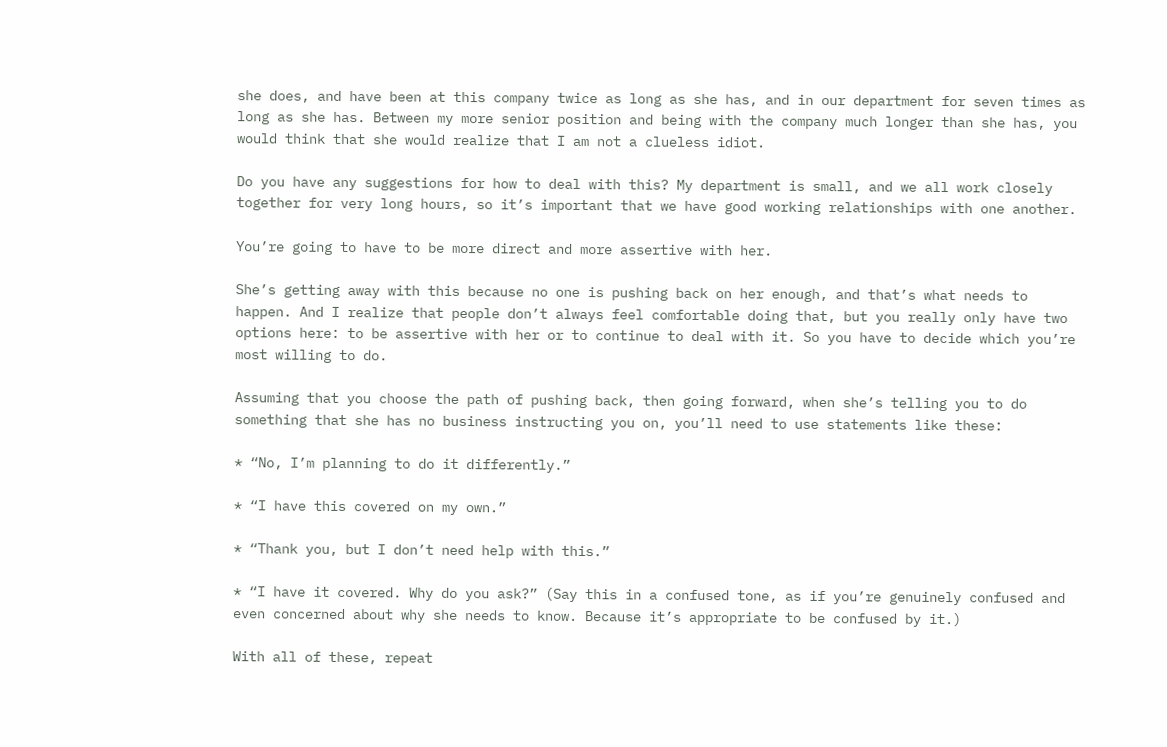she does, and have been at this company twice as long as she has, and in our department for seven times as long as she has. Between my more senior position and being with the company much longer than she has, you would think that she would realize that I am not a clueless idiot.

Do you have any suggestions for how to deal with this? My department is small, and we all work closely together for very long hours, so it’s important that we have good working relationships with one another.

You’re going to have to be more direct and more assertive with her.

She’s getting away with this because no one is pushing back on her enough, and that’s what needs to happen. And I realize that people don’t always feel comfortable doing that, but you really only have two options here: to be assertive with her or to continue to deal with it. So you have to decide which you’re most willing to do.

Assuming that you choose the path of pushing back, then going forward, when she’s telling you to do something that she has no business instructing you on, you’ll need to use statements like these:

* “No, I’m planning to do it differently.”

* “I have this covered on my own.”

* “Thank you, but I don’t need help with this.”

* “I have it covered. Why do you ask?” (Say this in a confused tone, as if you’re genuinely confused and even concerned about why she needs to know. Because it’s appropriate to be confused by it.)

With all of these, repeat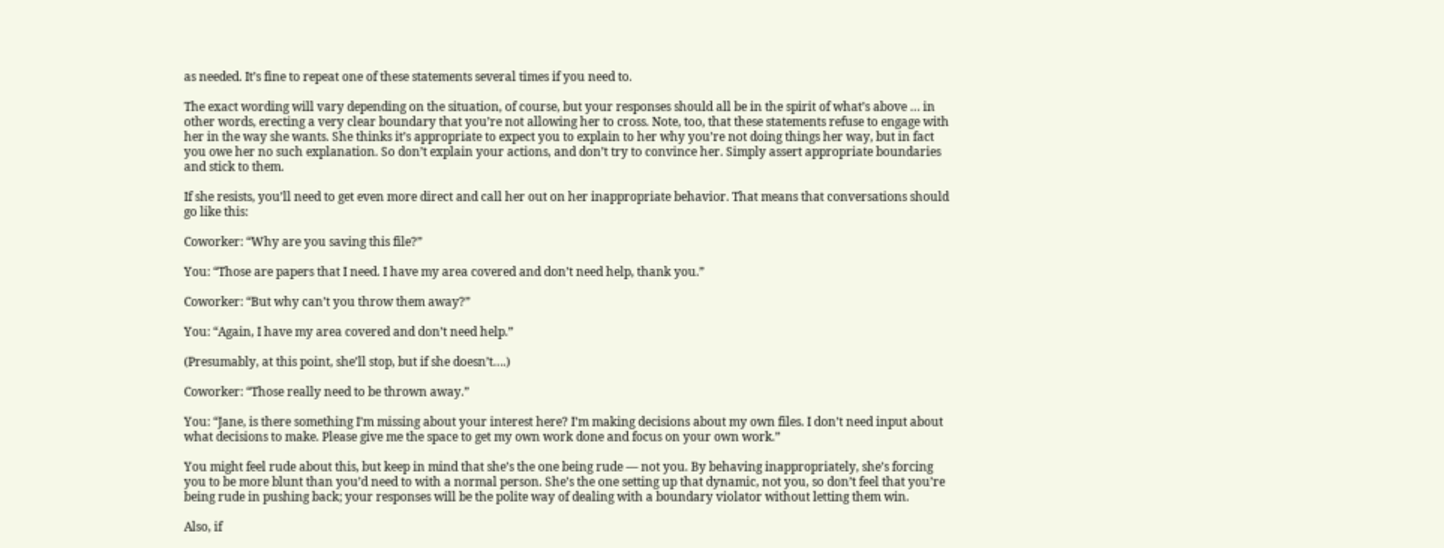as needed. It’s fine to repeat one of these statements several times if you need to.

The exact wording will vary depending on the situation, of course, but your responses should all be in the spirit of what’s above … in other words, erecting a very clear boundary that you’re not allowing her to cross. Note, too, that these statements refuse to engage with her in the way she wants. She thinks it’s appropriate to expect you to explain to her why you’re not doing things her way, but in fact you owe her no such explanation. So don’t explain your actions, and don’t try to convince her. Simply assert appropriate boundaries and stick to them.

If she resists, you’ll need to get even more direct and call her out on her inappropriate behavior. That means that conversations should go like this:

Coworker: “Why are you saving this file?”

You: “Those are papers that I need. I have my area covered and don’t need help, thank you.”

Coworker: “But why can’t you throw them away?”

You: “Again, I have my area covered and don’t need help.”

(Presumably, at this point, she’ll stop, but if she doesn’t….)

Coworker: “Those really need to be thrown away.”

You: “Jane, is there something I’m missing about your interest here? I’m making decisions about my own files. I don’t need input about what decisions to make. Please give me the space to get my own work done and focus on your own work.”

You might feel rude about this, but keep in mind that she’s the one being rude — not you. By behaving inappropriately, she’s forcing you to be more blunt than you’d need to with a normal person. She’s the one setting up that dynamic, not you, so don’t feel that you’re being rude in pushing back; your responses will be the polite way of dealing with a boundary violator without letting them win.

Also, if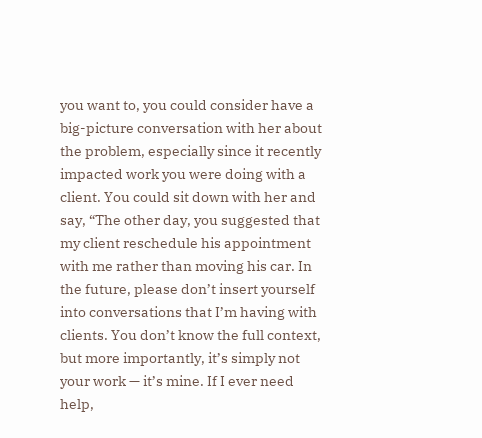you want to, you could consider have a big-picture conversation with her about the problem, especially since it recently impacted work you were doing with a client. You could sit down with her and say, “The other day, you suggested that my client reschedule his appointment with me rather than moving his car. In the future, please don’t insert yourself into conversations that I’m having with clients. You don’t know the full context, but more importantly, it’s simply not your work — it’s mine. If I ever need help,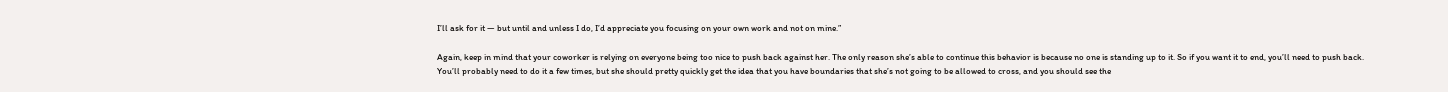I’ll ask for it — but until and unless I do, I’d appreciate you focusing on your own work and not on mine.”

Again, keep in mind that your coworker is relying on everyone being too nice to push back against her. The only reason she’s able to continue this behavior is because no one is standing up to it. So if you want it to end, you’ll need to push back.  You’ll probably need to do it a few times, but she should pretty quickly get the idea that you have boundaries that she’s not going to be allowed to cross, and you should see the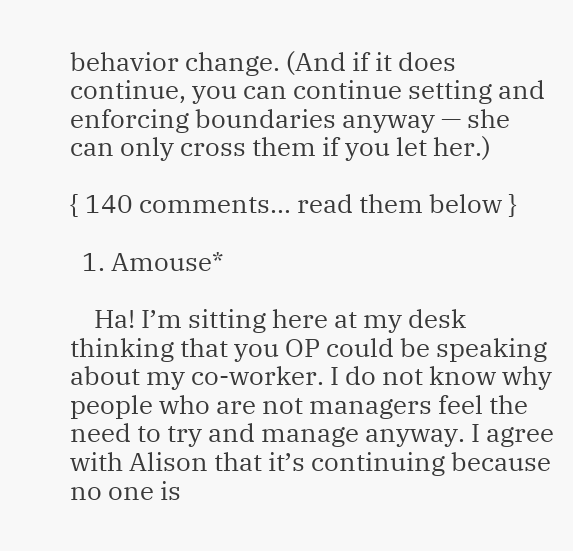behavior change. (And if it does continue, you can continue setting and enforcing boundaries anyway — she can only cross them if you let her.)

{ 140 comments… read them below }

  1. Amouse*

    Ha! I’m sitting here at my desk thinking that you OP could be speaking about my co-worker. I do not know why people who are not managers feel the need to try and manage anyway. I agree with Alison that it’s continuing because no one is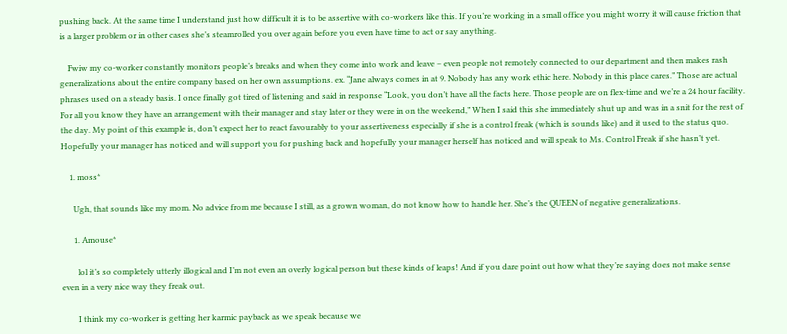pushing back. At the same time I understand just how difficult it is to be assertive with co-workers like this. If you’re working in a small office you might worry it will cause friction that is a larger problem or in other cases she’s steamrolled you over again before you even have time to act or say anything.

    Fwiw my co-worker constantly monitors people’s breaks and when they come into work and leave – even people not remotely connected to our department and then makes rash generalizations about the entire company based on her own assumptions. ex. “Jane always comes in at 9. Nobody has any work ethic here. Nobody in this place cares.” Those are actual phrases used on a steady basis. I once finally got tired of listening and said in response “Look, you don’t have all the facts here. Those people are on flex-time and we’re a 24 hour facility. For all you know they have an arrangement with their manager and stay later or they were in on the weekend,” When I said this she immediately shut up and was in a snit for the rest of the day. My point of this example is, don’t expect her to react favourably to your assertiveness especially if she is a control freak (which is sounds like) and it used to the status quo. Hopefully your manager has noticed and will support you for pushing back and hopefully your manager herself has noticed and will speak to Ms. Control Freak if she hasn’t yet.

    1. moss*

      Ugh, that sounds like my mom. No advice from me because I still, as a grown woman, do not know how to handle her. She’s the QUEEN of negative generalizations.

      1. Amouse*

        lol it’s so completely utterly illogical and I’m not even an overly logical person but these kinds of leaps! And if you dare point out how what they’re saying does not make sense even in a very nice way they freak out.

        I think my co-worker is getting her karmic payback as we speak because we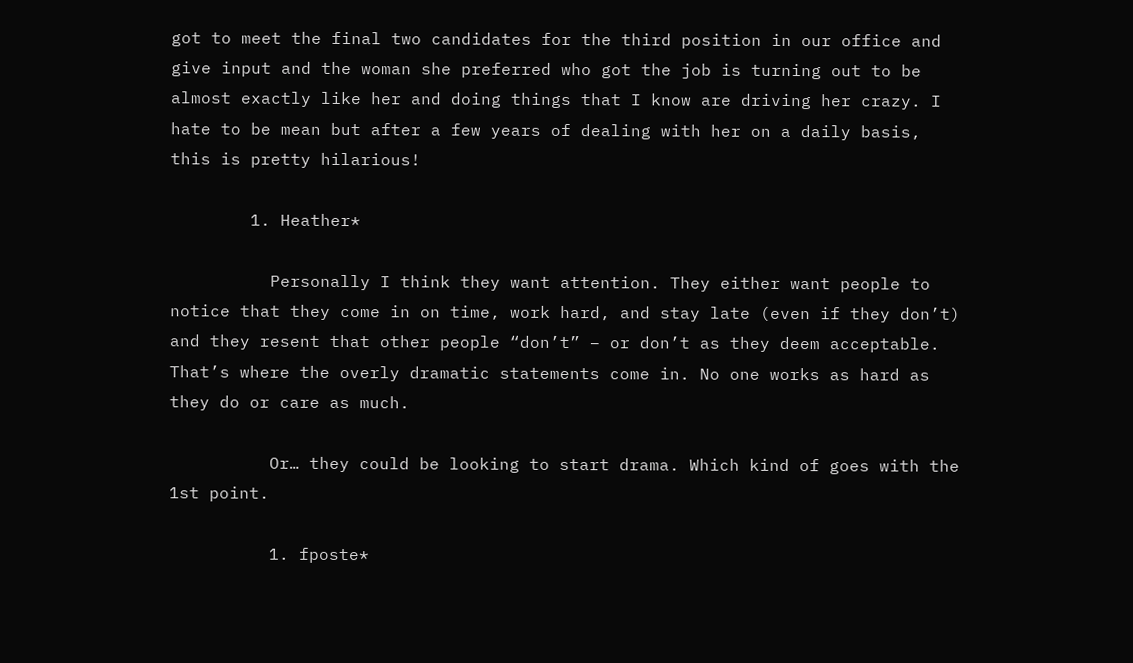got to meet the final two candidates for the third position in our office and give input and the woman she preferred who got the job is turning out to be almost exactly like her and doing things that I know are driving her crazy. I hate to be mean but after a few years of dealing with her on a daily basis, this is pretty hilarious!

        1. Heather*

          Personally I think they want attention. They either want people to notice that they come in on time, work hard, and stay late (even if they don’t) and they resent that other people “don’t” – or don’t as they deem acceptable. That’s where the overly dramatic statements come in. No one works as hard as they do or care as much.

          Or… they could be looking to start drama. Which kind of goes with the 1st point.

          1. fposte*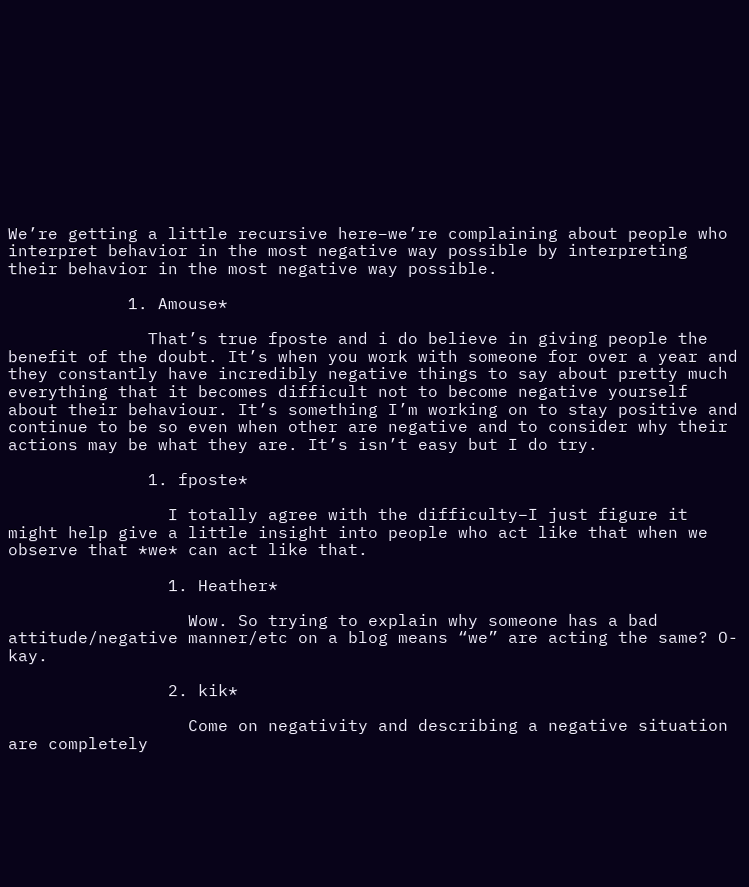We’re getting a little recursive here–we’re complaining about people who interpret behavior in the most negative way possible by interpreting their behavior in the most negative way possible.

            1. Amouse*

              That’s true fposte and i do believe in giving people the benefit of the doubt. It’s when you work with someone for over a year and they constantly have incredibly negative things to say about pretty much everything that it becomes difficult not to become negative yourself about their behaviour. It’s something I’m working on to stay positive and continue to be so even when other are negative and to consider why their actions may be what they are. It’s isn’t easy but I do try.

              1. fposte*

                I totally agree with the difficulty–I just figure it might help give a little insight into people who act like that when we observe that *we* can act like that.

                1. Heather*

                  Wow. So trying to explain why someone has a bad attitude/negative manner/etc on a blog means “we” are acting the same? O-kay.

                2. kik*

                  Come on negativity and describing a negative situation are completely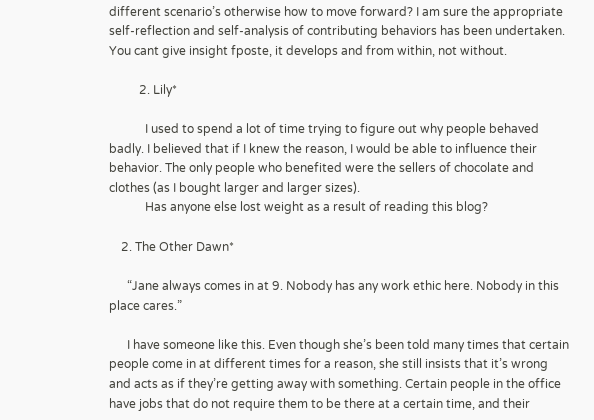different scenario’s otherwise how to move forward? I am sure the appropriate self-reflection and self-analysis of contributing behaviors has been undertaken. You cant give insight fposte, it develops and from within, not without.

          2. Lily*

            I used to spend a lot of time trying to figure out why people behaved badly. I believed that if I knew the reason, I would be able to influence their behavior. The only people who benefited were the sellers of chocolate and clothes (as I bought larger and larger sizes).
            Has anyone else lost weight as a result of reading this blog?

    2. The Other Dawn*

      “Jane always comes in at 9. Nobody has any work ethic here. Nobody in this place cares.”

      I have someone like this. Even though she’s been told many times that certain people come in at different times for a reason, she still insists that it’s wrong and acts as if they’re getting away with something. Certain people in the office have jobs that do not require them to be there at a certain time, and their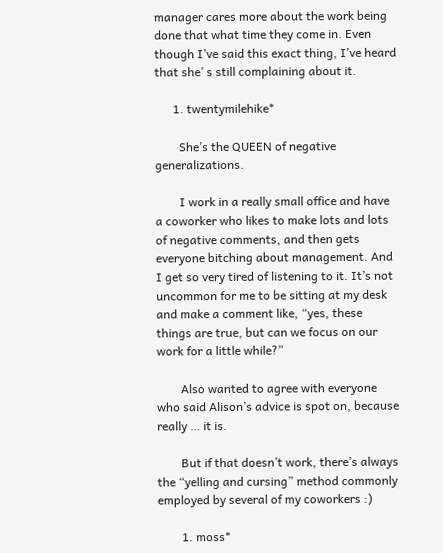manager cares more about the work being done that what time they come in. Even though I’ve said this exact thing, I’ve heard that she’ s still complaining about it.

      1. twentymilehike*

        She’s the QUEEN of negative generalizations.

        I work in a really small office and have a coworker who likes to make lots and lots of negative comments, and then gets everyone bitching about management. And I get so very tired of listening to it. It’s not uncommon for me to be sitting at my desk and make a comment like, “yes, these things are true, but can we focus on our work for a little while?”

        Also wanted to agree with everyone who said Alison’s advice is spot on, because really … it is.

        But if that doesn’t work, there’s always the “yelling and cursing” method commonly employed by several of my coworkers :)

        1. moss*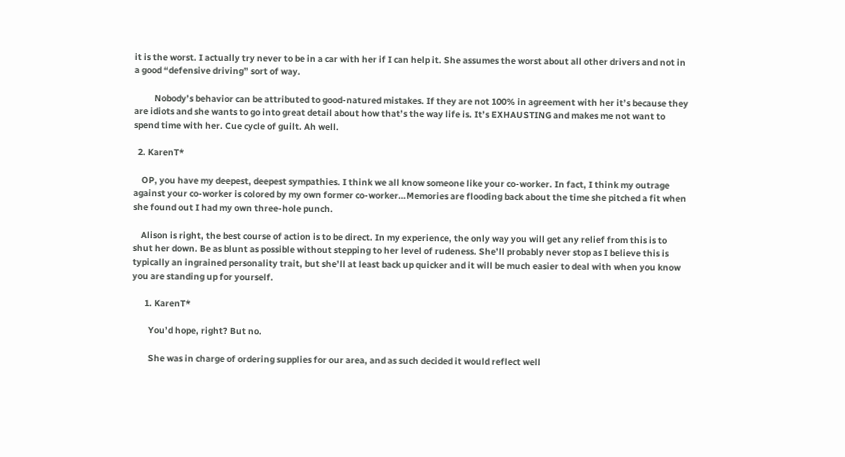it is the worst. I actually try never to be in a car with her if I can help it. She assumes the worst about all other drivers and not in a good “defensive driving” sort of way.

          Nobody’s behavior can be attributed to good-natured mistakes. If they are not 100% in agreement with her it’s because they are idiots and she wants to go into great detail about how that’s the way life is. It’s EXHAUSTING and makes me not want to spend time with her. Cue cycle of guilt. Ah well.

  2. KarenT*

    OP, you have my deepest, deepest sympathies. I think we all know someone like your co-worker. In fact, I think my outrage against your co-worker is colored by my own former co-worker…Memories are flooding back about the time she pitched a fit when she found out I had my own three-hole punch.

    Alison is right, the best course of action is to be direct. In my experience, the only way you will get any relief from this is to shut her down. Be as blunt as possible without stepping to her level of rudeness. She’ll probably never stop as I believe this is typically an ingrained personality trait, but she’ll at least back up quicker and it will be much easier to deal with when you know you are standing up for yourself.

      1. KarenT*

        You’d hope, right? But no.

        She was in charge of ordering supplies for our area, and as such decided it would reflect well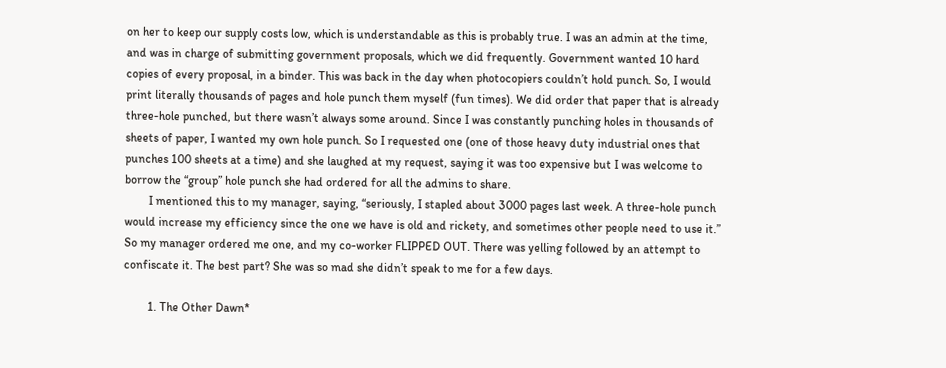on her to keep our supply costs low, which is understandable as this is probably true. I was an admin at the time, and was in charge of submitting government proposals, which we did frequently. Government wanted 10 hard copies of every proposal, in a binder. This was back in the day when photocopiers couldn’t hold punch. So, I would print literally thousands of pages and hole punch them myself (fun times). We did order that paper that is already three-hole punched, but there wasn’t always some around. Since I was constantly punching holes in thousands of sheets of paper, I wanted my own hole punch. So I requested one (one of those heavy duty industrial ones that punches 100 sheets at a time) and she laughed at my request, saying it was too expensive but I was welcome to borrow the “group” hole punch she had ordered for all the admins to share.
        I mentioned this to my manager, saying, “seriously, I stapled about 3000 pages last week. A three-hole punch would increase my efficiency since the one we have is old and rickety, and sometimes other people need to use it.” So my manager ordered me one, and my co-worker FLIPPED OUT. There was yelling followed by an attempt to confiscate it. The best part? She was so mad she didn’t speak to me for a few days.

        1. The Other Dawn*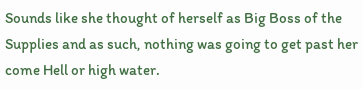Sounds like she thought of herself as Big Boss of the Supplies and as such, nothing was going to get past her come Hell or high water.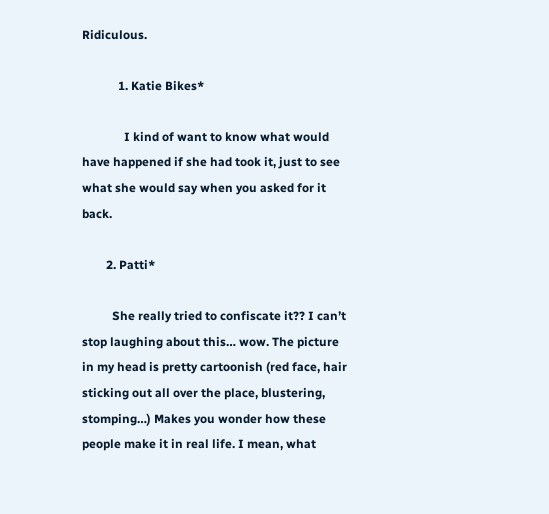Ridiculous.

            1. Katie Bikes*

              I kind of want to know what would have happened if she had took it, just to see what she would say when you asked for it back.

        2. Patti*

          She really tried to confiscate it?? I can’t stop laughing about this… wow. The picture in my head is pretty cartoonish (red face, hair sticking out all over the place, blustering, stomping…) Makes you wonder how these people make it in real life. I mean, what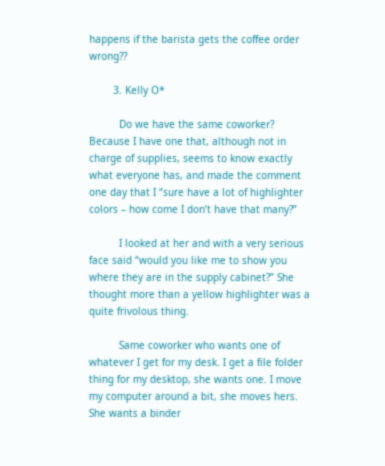happens if the barista gets the coffee order wrong??

        3. Kelly O*

          Do we have the same coworker? Because I have one that, although not in charge of supplies, seems to know exactly what everyone has, and made the comment one day that I “sure have a lot of highlighter colors – how come I don’t have that many?”

          I looked at her and with a very serious face said “would you like me to show you where they are in the supply cabinet?” She thought more than a yellow highlighter was a quite frivolous thing.

          Same coworker who wants one of whatever I get for my desk. I get a file folder thing for my desktop, she wants one. I move my computer around a bit, she moves hers. She wants a binder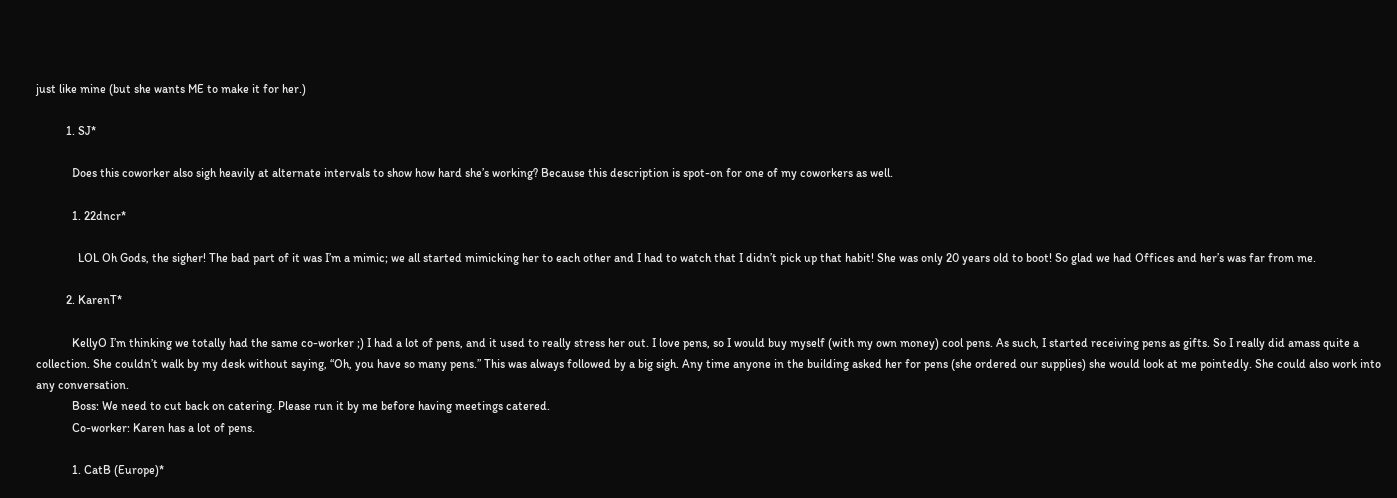just like mine (but she wants ME to make it for her.)

          1. SJ*

            Does this coworker also sigh heavily at alternate intervals to show how hard she’s working? Because this description is spot-on for one of my coworkers as well.

            1. 22dncr*

              LOL Oh Gods, the sigher! The bad part of it was I’m a mimic; we all started mimicking her to each other and I had to watch that I didn’t pick up that habit! She was only 20 years old to boot! So glad we had Offices and her’s was far from me.

          2. KarenT*

            KellyO I’m thinking we totally had the same co-worker ;) I had a lot of pens, and it used to really stress her out. I love pens, so I would buy myself (with my own money) cool pens. As such, I started receiving pens as gifts. So I really did amass quite a collection. She couldn’t walk by my desk without saying, “Oh, you have so many pens.” This was always followed by a big sigh. Any time anyone in the building asked her for pens (she ordered our supplies) she would look at me pointedly. She could also work into any conversation.
            Boss: We need to cut back on catering. Please run it by me before having meetings catered.
            Co-worker: Karen has a lot of pens.

            1. CatB (Europe)*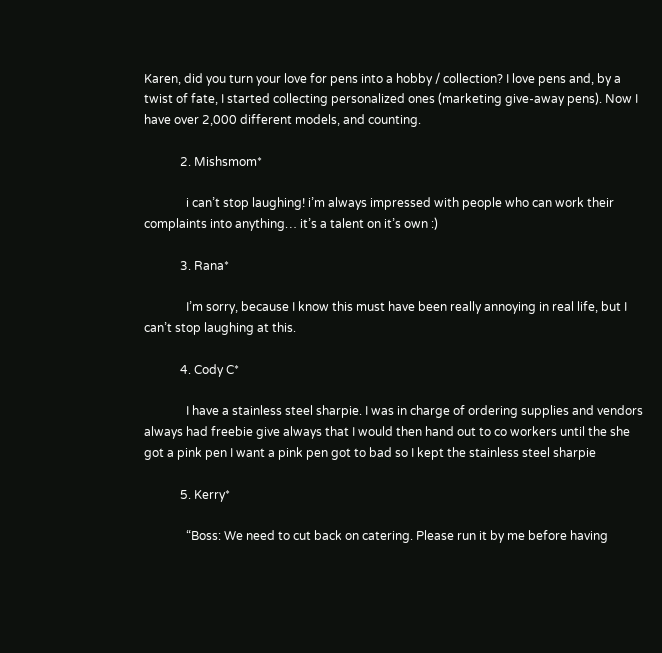Karen, did you turn your love for pens into a hobby / collection? I love pens and, by a twist of fate, I started collecting personalized ones (marketing give-away pens). Now I have over 2,000 different models, and counting.

            2. Mishsmom*

              i can’t stop laughing! i’m always impressed with people who can work their complaints into anything… it’s a talent on it’s own :)

            3. Rana*

              I’m sorry, because I know this must have been really annoying in real life, but I can’t stop laughing at this.

            4. Cody C*

              I have a stainless steel sharpie. I was in charge of ordering supplies and vendors always had freebie give always that I would then hand out to co workers until the she got a pink pen I want a pink pen got to bad so I kept the stainless steel sharpie

            5. Kerry*

              “Boss: We need to cut back on catering. Please run it by me before having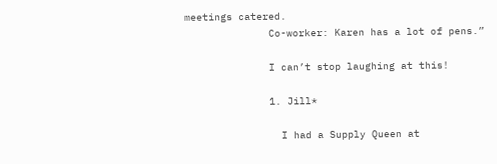meetings catered.
              Co-worker: Karen has a lot of pens.”

              I can’t stop laughing at this!

              1. Jill*

                I had a Supply Queen at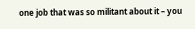one job that was so militant about it – you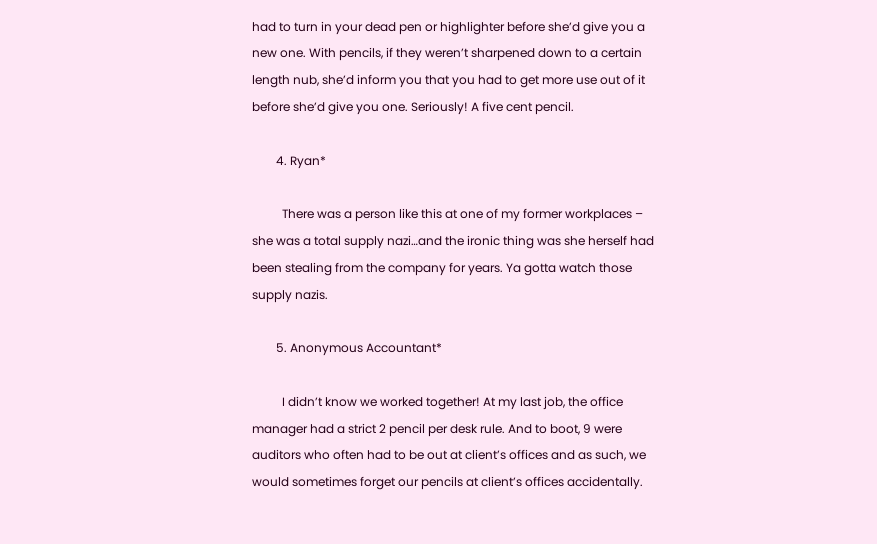had to turn in your dead pen or highlighter before she’d give you a new one. With pencils, if they weren’t sharpened down to a certain length nub, she’d inform you that you had to get more use out of it before she’d give you one. Seriously! A five cent pencil.

        4. Ryan*

          There was a person like this at one of my former workplaces – she was a total supply nazi…and the ironic thing was she herself had been stealing from the company for years. Ya gotta watch those supply nazis.

        5. Anonymous Accountant*

          I didn’t know we worked together! At my last job, the office manager had a strict 2 pencil per desk rule. And to boot, 9 were auditors who often had to be out at client’s offices and as such, we would sometimes forget our pencils at client’s offices accidentally.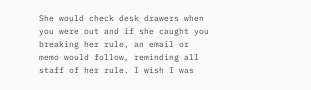She would check desk drawers when you were out and if she caught you breaking her rule, an email or memo would follow, reminding all staff of her rule. I wish I was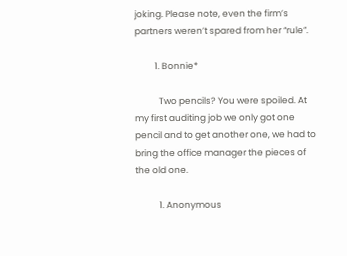joking. Please note, even the firm’s partners weren’t spared from her “rule”.

          1. Bonnie*

            Two pencils? You were spoiled. At my first auditing job we only got one pencil and to get another one, we had to bring the office manager the pieces of the old one.

            1. Anonymous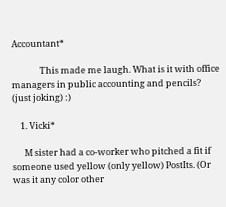Accountant*

              This made me laugh. What is it with office managers in public accounting and pencils? (just joking) :)

    1. Vicki*

      M sister had a co-worker who pitched a fit if someone used yellow (only yellow) PostIts. (Or was it any color other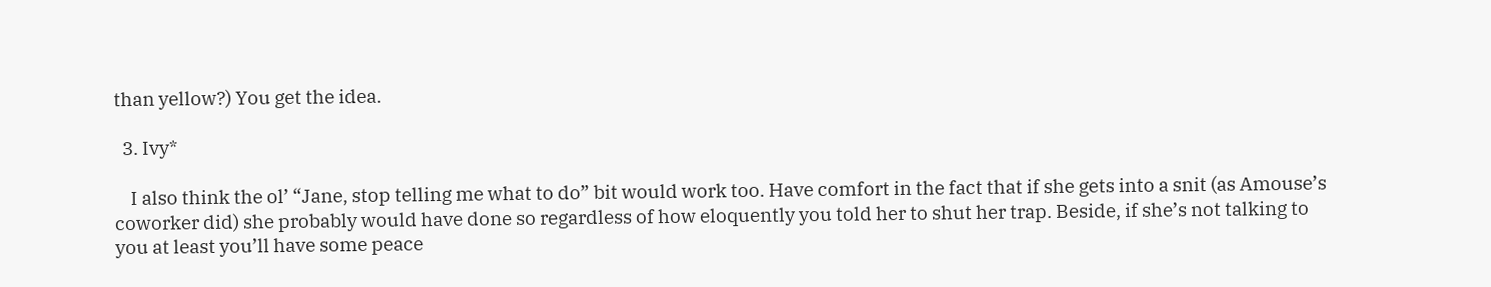than yellow?) You get the idea.

  3. Ivy*

    I also think the ol’ “Jane, stop telling me what to do” bit would work too. Have comfort in the fact that if she gets into a snit (as Amouse’s coworker did) she probably would have done so regardless of how eloquently you told her to shut her trap. Beside, if she’s not talking to you at least you’ll have some peace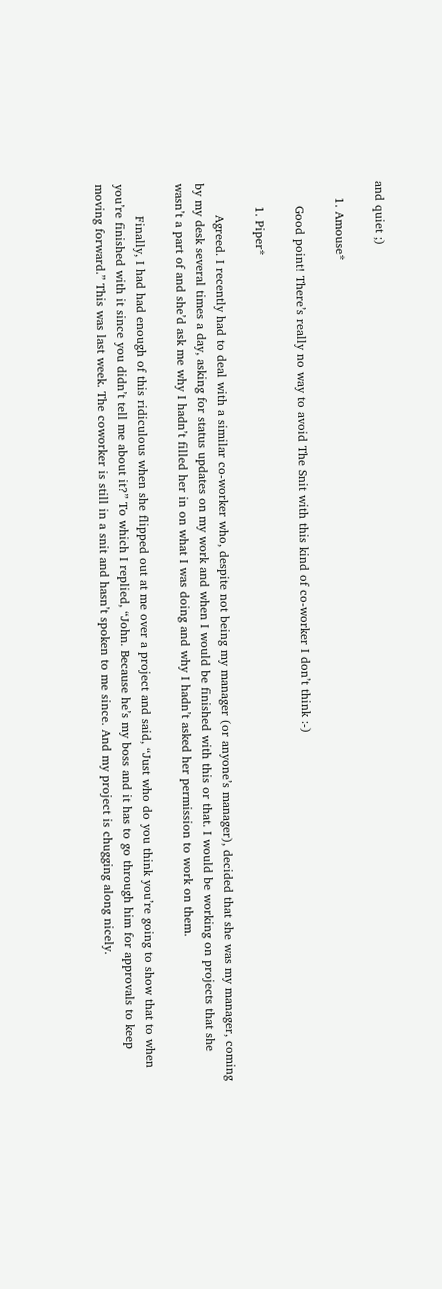and quiet ;)

    1. Amouse*

      Good point! There’s really no way to avoid The Snit with this kind of co-worker I don’t think :-)

      1. Piper*

        Agreed. I recently had to deal with a similar co-worker who, despite not being my manager (or anyone’s manager), decided that she was my manager, coming by my desk several times a day, asking for status updates on my work and when I would be finished with this or that. I would be working on projects that she wasn’t a part of and she’d ask me why I hadn’t filled her in on what I was doing and why I hadn’t asked her permission to work on them.

        Finally, I had had enough of this ridiculous when she flipped out at me over a project and said, “Just who do you think you’re going to show that to when you’re finished with it since you didn’t tell me about it?” To which I replied, “John. Because he’s my boss and it has to go through him for approvals to keep moving forward.” This was last week. The coworker is still in a snit and hasn’t spoken to me since. And my project is chugging along nicely.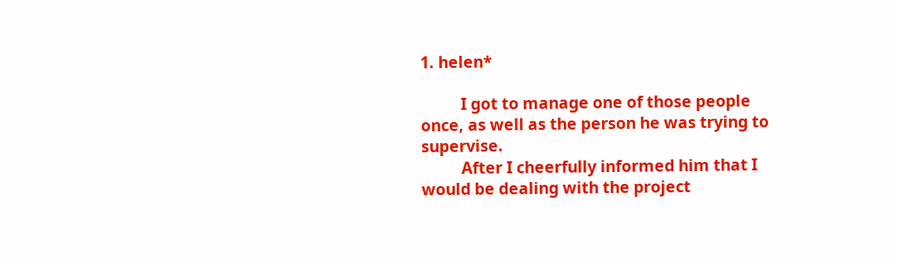1. helen*

          I got to manage one of those people once, as well as the person he was trying to supervise.
          After I cheerfully informed him that I would be dealing with the project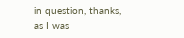in question, thanks, as I was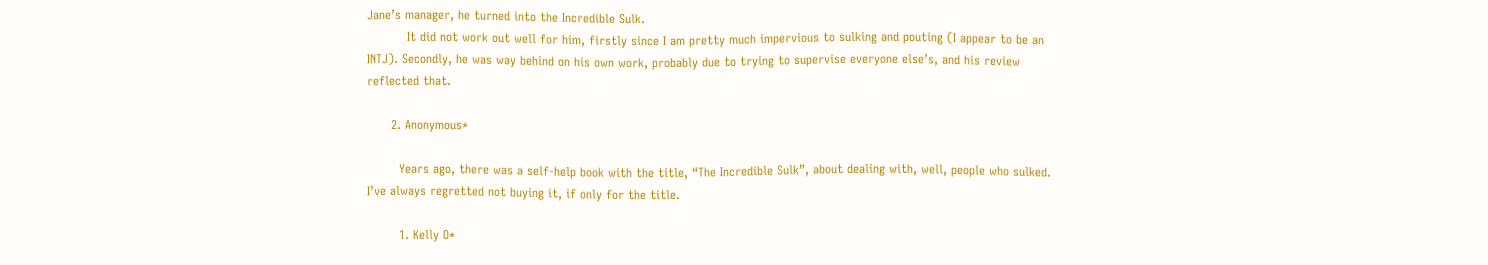Jane’s manager, he turned into the Incredible Sulk.
          It did not work out well for him, firstly since I am pretty much impervious to sulking and pouting (I appear to be an INTJ). Secondly, he was way behind on his own work, probably due to trying to supervise everyone else’s, and his review reflected that.

      2. Anonymous*

        Years ago, there was a self-help book with the title, “The Incredible Sulk”, about dealing with, well, people who sulked. I’ve always regretted not buying it, if only for the title.

        1. Kelly O*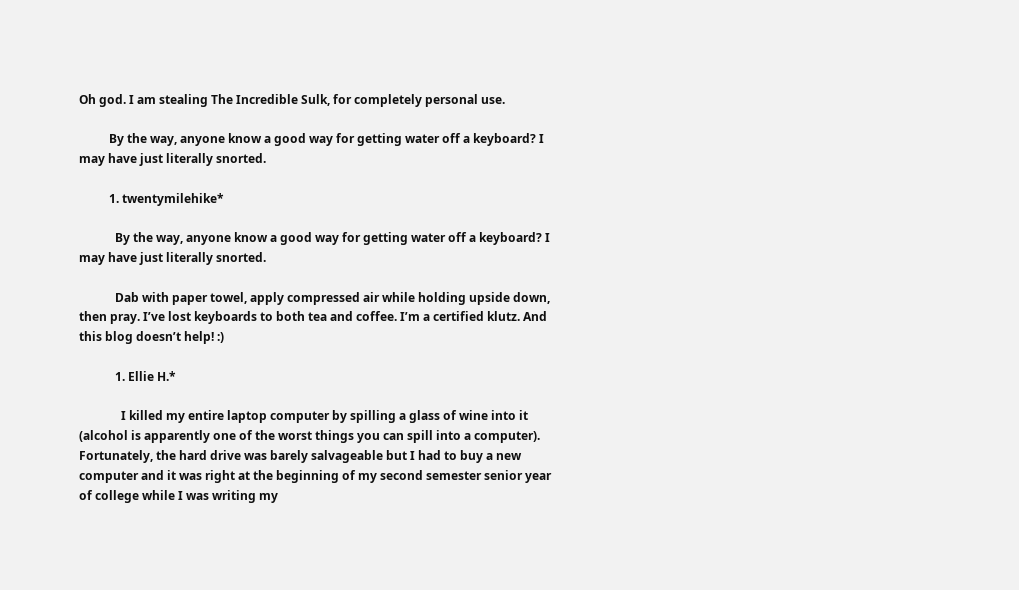Oh god. I am stealing The Incredible Sulk, for completely personal use.

          By the way, anyone know a good way for getting water off a keyboard? I may have just literally snorted.

          1. twentymilehike*

            By the way, anyone know a good way for getting water off a keyboard? I may have just literally snorted.

            Dab with paper towel, apply compressed air while holding upside down, then pray. I’ve lost keyboards to both tea and coffee. I’m a certified klutz. And this blog doesn’t help! :)

            1. Ellie H.*

              I killed my entire laptop computer by spilling a glass of wine into it (alcohol is apparently one of the worst things you can spill into a computer). Fortunately, the hard drive was barely salvageable but I had to buy a new computer and it was right at the beginning of my second semester senior year of college while I was writing my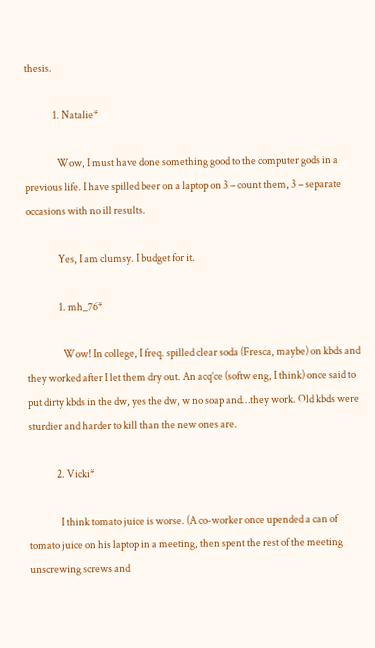thesis.

              1. Natalie*

                Wow, I must have done something good to the computer gods in a previous life. I have spilled beer on a laptop on 3 – count them, 3 – separate occasions with no ill results.

                Yes, I am clumsy. I budget for it.

                1. mh_76*

                  Wow! In college, I freq. spilled clear soda (Fresca, maybe) on kbds and they worked after I let them dry out. An acq’ce (softw eng, I think) once said to put dirty kbds in the dw, yes the dw, w no soap and…they work. Old kbds were sturdier and harder to kill than the new ones are.

              2. Vicki*

                I think tomato juice is worse. (A co-worker once upended a can of tomato juice on his laptop in a meeting, then spent the rest of the meeting unscrewing screws and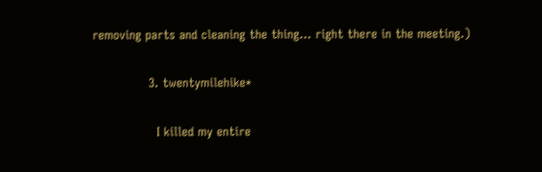removing parts and cleaning the thing… right there in the meeting.)

              3. twentymilehike*

                I killed my entire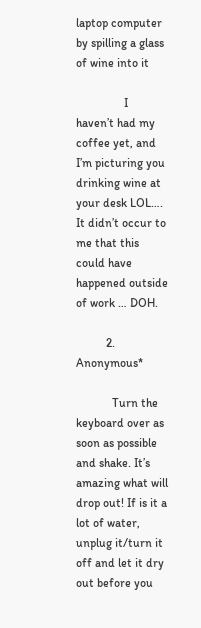laptop computer by spilling a glass of wine into it

                I haven’t had my coffee yet, and I’m picturing you drinking wine at your desk LOL…. It didn’t occur to me that this could have happened outside of work … DOH.

          2. Anonymous*

            Turn the keyboard over as soon as possible and shake. It’s amazing what will drop out! If is it a lot of water, unplug it/turn it off and let it dry out before you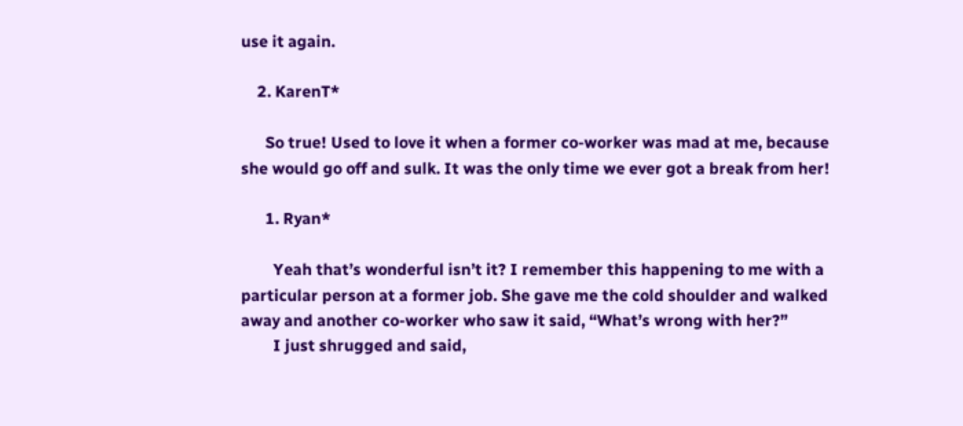use it again.

    2. KarenT*

      So true! Used to love it when a former co-worker was mad at me, because she would go off and sulk. It was the only time we ever got a break from her!

      1. Ryan*

        Yeah that’s wonderful isn’t it? I remember this happening to me with a particular person at a former job. She gave me the cold shoulder and walked away and another co-worker who saw it said, “What’s wrong with her?”
        I just shrugged and said,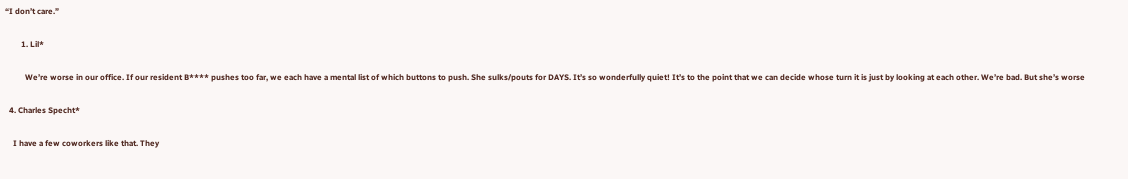“I don’t care.”

        1. Lil*

          We’re worse in our office. If our resident B**** pushes too far, we each have a mental list of which buttons to push. She sulks/pouts for DAYS. It’s so wonderfully quiet! It’s to the point that we can decide whose turn it is just by looking at each other. We’re bad. But she’s worse

  4. Charles Specht*

    I have a few coworkers like that. They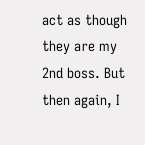act as though they are my 2nd boss. But then again, I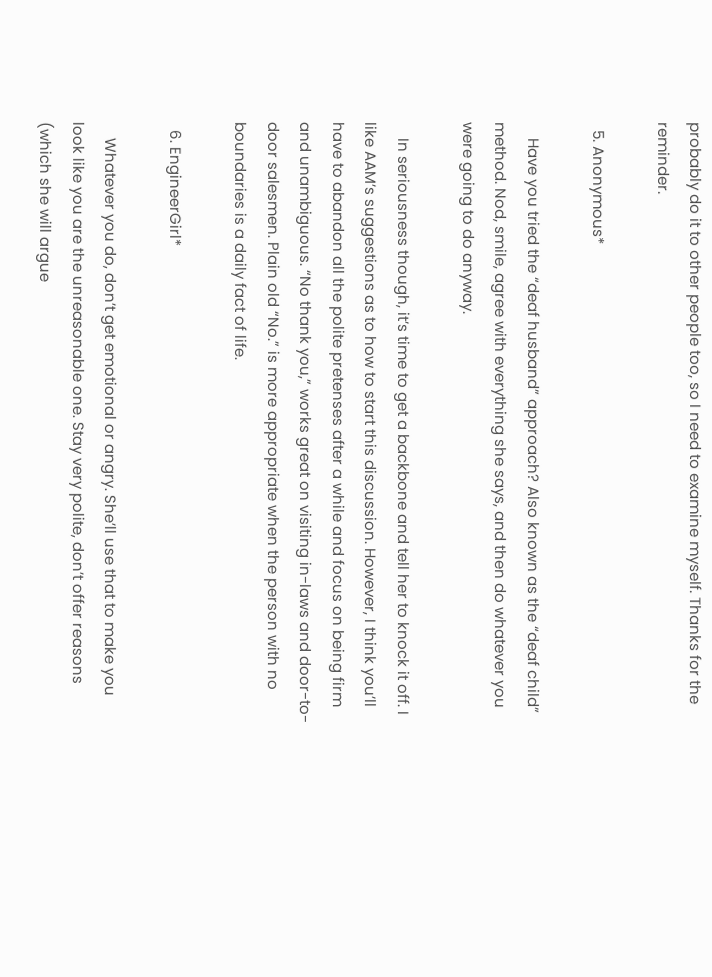probably do it to other people too, so I need to examine myself. Thanks for the reminder.

  5. Anonymous*

    Have you tried the “deaf husband” approach? Also known as the “deaf child” method. Nod, smile, agree with everything she says, and then do whatever you were going to do anyway.

    In seriousness though, it’s time to get a backbone and tell her to knock it off. I like AAM’s suggestions as to how to start this discussion. However, I think you’ll have to abandon all the polite pretenses after a while and focus on being firm and unambiguous. “No thank you,” works great on visiting in-laws and door-to-door salesmen. Plain old “No.” is more appropriate when the person with no boundaries is a daily fact of life.

  6. EngineerGirl*

    Whatever you do, don’t get emotional or angry. She’ll use that to make you look like you are the unreasonable one. Stay very polite, don’t offer reasons (which she will argue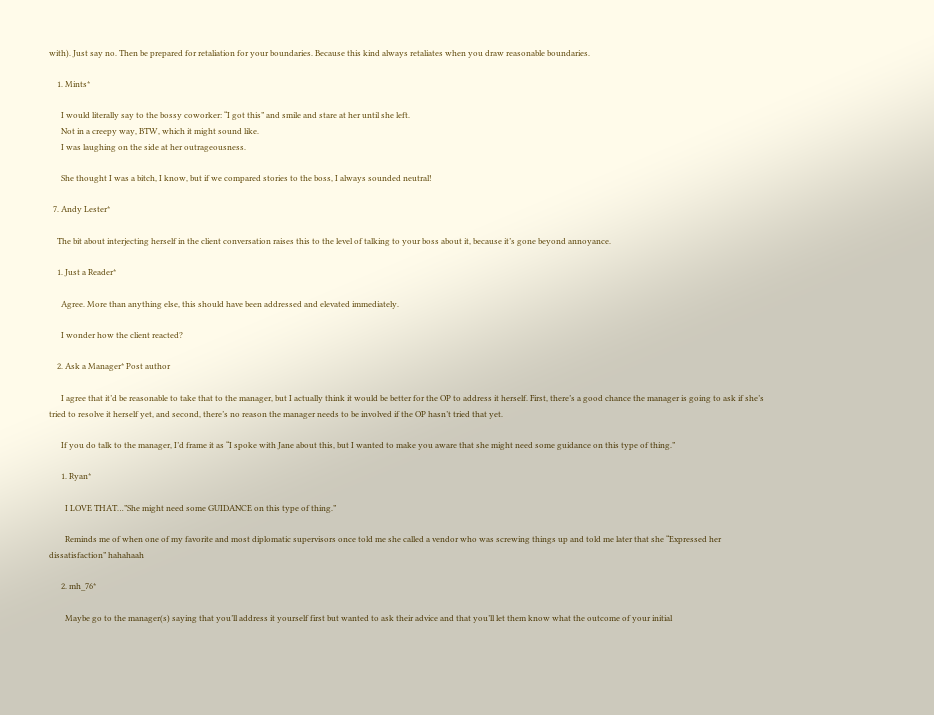with). Just say no. Then be prepared for retaliation for your boundaries. Because this kind always retaliates when you draw reasonable boundaries.

    1. Mints*

      I would literally say to the bossy coworker: “I got this” and smile and stare at her until she left.
      Not in a creepy way, BTW, which it might sound like.
      I was laughing on the side at her outrageousness.

      She thought I was a bitch, I know, but if we compared stories to the boss, I always sounded neutral!

  7. Andy Lester*

    The bit about interjecting herself in the client conversation raises this to the level of talking to your boss about it, because it’s gone beyond annoyance.

    1. Just a Reader*

      Agree. More than anything else, this should have been addressed and elevated immediately.

      I wonder how the client reacted?

    2. Ask a Manager* Post author

      I agree that it’d be reasonable to take that to the manager, but I actually think it would be better for the OP to address it herself. First, there’s a good chance the manager is going to ask if she’s tried to resolve it herself yet, and second, there’s no reason the manager needs to be involved if the OP hasn’t tried that yet.

      If you do talk to the manager, I’d frame it as “I spoke with Jane about this, but I wanted to make you aware that she might need some guidance on this type of thing.”

      1. Ryan*

        I LOVE THAT…”She might need some GUIDANCE on this type of thing.”

        Reminds me of when one of my favorite and most diplomatic supervisors once told me she called a vendor who was screwing things up and told me later that she “Expressed her dissatisfaction” hahahaah

      2. mh_76*

        Maybe go to the manager(s) saying that you’ll address it yourself first but wanted to ask their advice and that you’ll let them know what the outcome of your initial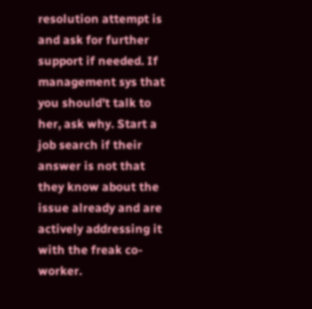resolution attempt is and ask for further support if needed. If management sys that you should’t talk to her, ask why. Start a job search if their answer is not that they know about the issue already and are actively addressing it with the freak co-worker.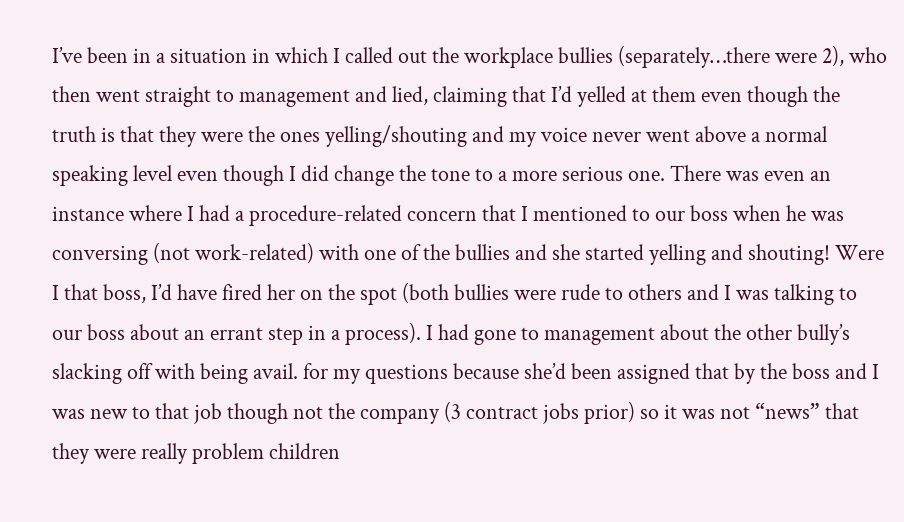I’ve been in a situation in which I called out the workplace bullies (separately…there were 2), who then went straight to management and lied, claiming that I’d yelled at them even though the truth is that they were the ones yelling/shouting and my voice never went above a normal speaking level even though I did change the tone to a more serious one. There was even an instance where I had a procedure-related concern that I mentioned to our boss when he was conversing (not work-related) with one of the bullies and she started yelling and shouting! Were I that boss, I’d have fired her on the spot (both bullies were rude to others and I was talking to our boss about an errant step in a process). I had gone to management about the other bully’s slacking off with being avail. for my questions because she’d been assigned that by the boss and I was new to that job though not the company (3 contract jobs prior) so it was not “news” that they were really problem children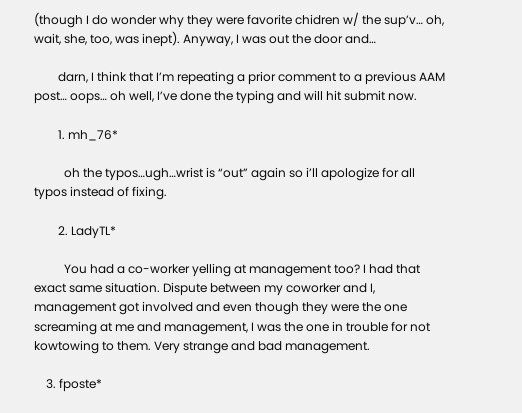(though I do wonder why they were favorite chidren w/ the sup’v… oh, wait, she, too, was inept). Anyway, I was out the door and…

        darn, I think that I’m repeating a prior comment to a previous AAM post… oops… oh well, I’ve done the typing and will hit submit now.

        1. mh_76*

          oh the typos…ugh…wrist is “out” again so i’ll apologize for all typos instead of fixing.

        2. LadyTL*

          You had a co-worker yelling at management too? I had that exact same situation. Dispute between my coworker and I, management got involved and even though they were the one screaming at me and management, I was the one in trouble for not kowtowing to them. Very strange and bad management.

    3. fposte*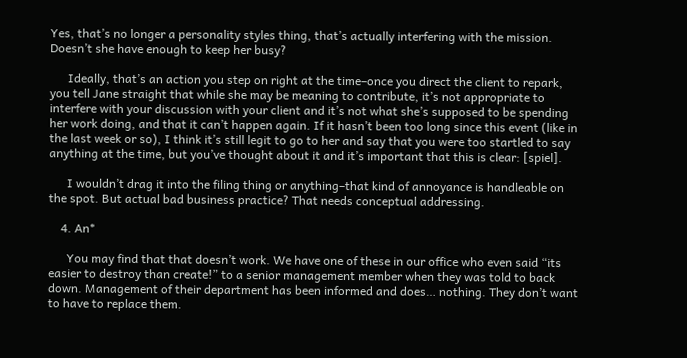Yes, that’s no longer a personality styles thing, that’s actually interfering with the mission. Doesn’t she have enough to keep her busy?

      Ideally, that’s an action you step on right at the time–once you direct the client to repark, you tell Jane straight that while she may be meaning to contribute, it’s not appropriate to interfere with your discussion with your client and it’s not what she’s supposed to be spending her work doing, and that it can’t happen again. If it hasn’t been too long since this event (like in the last week or so), I think it’s still legit to go to her and say that you were too startled to say anything at the time, but you’ve thought about it and it’s important that this is clear: [spiel].

      I wouldn’t drag it into the filing thing or anything–that kind of annoyance is handleable on the spot. But actual bad business practice? That needs conceptual addressing.

    4. An*

      You may find that that doesn’t work. We have one of these in our office who even said “its easier to destroy than create!” to a senior management member when they was told to back down. Management of their department has been informed and does… nothing. They don’t want to have to replace them.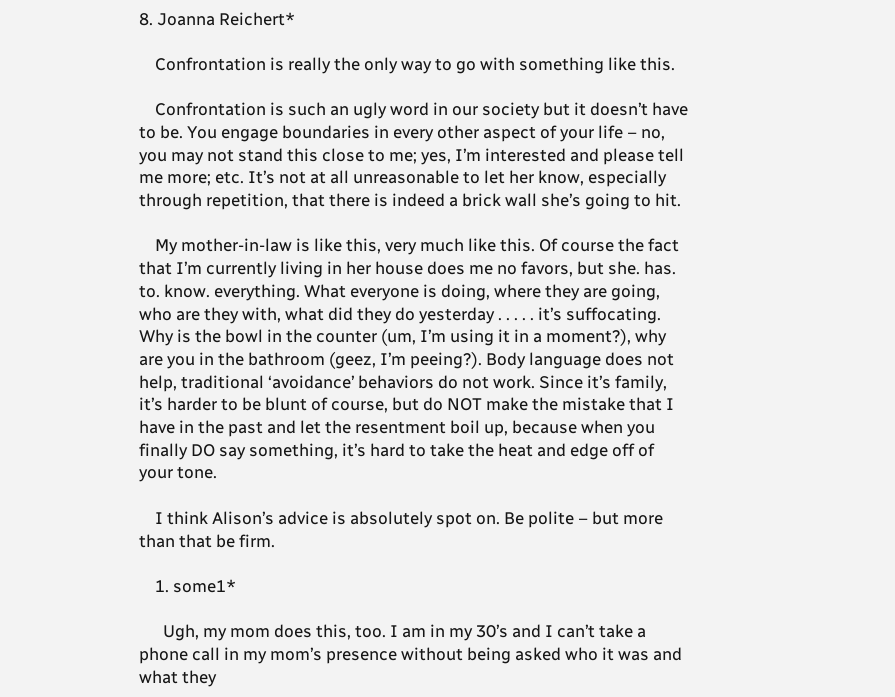8. Joanna Reichert*

    Confrontation is really the only way to go with something like this.

    Confrontation is such an ugly word in our society but it doesn’t have to be. You engage boundaries in every other aspect of your life – no, you may not stand this close to me; yes, I’m interested and please tell me more; etc. It’s not at all unreasonable to let her know, especially through repetition, that there is indeed a brick wall she’s going to hit.

    My mother-in-law is like this, very much like this. Of course the fact that I’m currently living in her house does me no favors, but she. has. to. know. everything. What everyone is doing, where they are going, who are they with, what did they do yesterday . . . . . it’s suffocating. Why is the bowl in the counter (um, I’m using it in a moment?), why are you in the bathroom (geez, I’m peeing?). Body language does not help, traditional ‘avoidance’ behaviors do not work. Since it’s family, it’s harder to be blunt of course, but do NOT make the mistake that I have in the past and let the resentment boil up, because when you finally DO say something, it’s hard to take the heat and edge off of your tone.

    I think Alison’s advice is absolutely spot on. Be polite – but more than that be firm.

    1. some1*

      Ugh, my mom does this, too. I am in my 30’s and I can’t take a phone call in my mom’s presence without being asked who it was and what they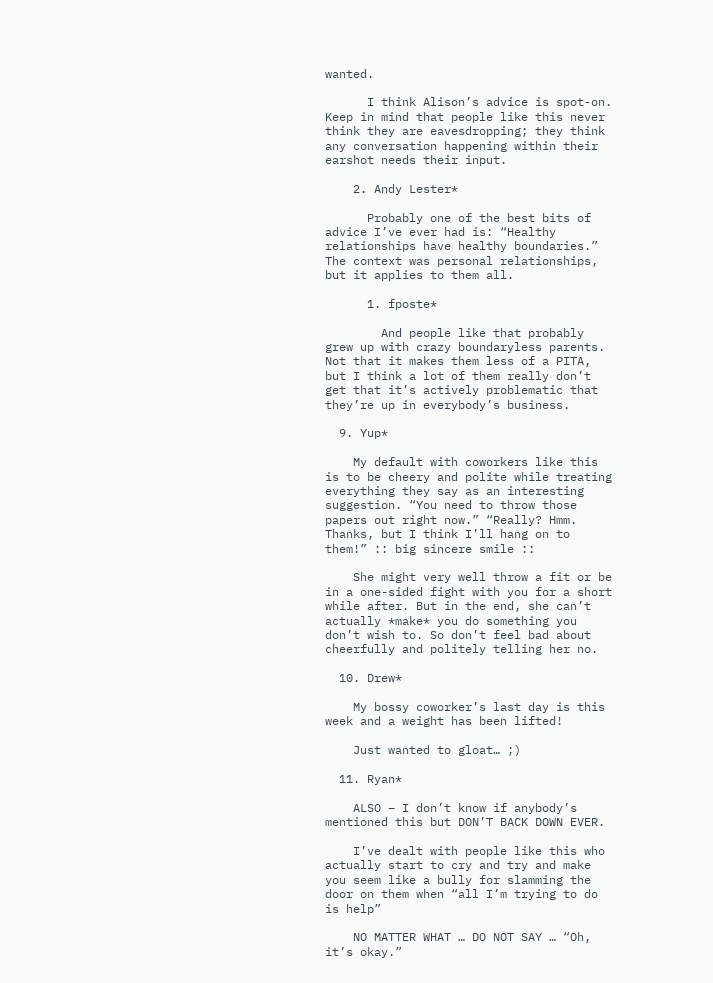wanted.

      I think Alison’s advice is spot-on. Keep in mind that people like this never think they are eavesdropping; they think any conversation happening within their earshot needs their input.

    2. Andy Lester*

      Probably one of the best bits of advice I’ve ever had is: “Healthy relationships have healthy boundaries.” The context was personal relationships, but it applies to them all.

      1. fposte*

        And people like that probably grew up with crazy boundaryless parents. Not that it makes them less of a PITA, but I think a lot of them really don’t get that it’s actively problematic that they’re up in everybody’s business.

  9. Yup*

    My default with coworkers like this is to be cheery and polite while treating everything they say as an interesting suggestion. “You need to throw those papers out right now.” “Really? Hmm. Thanks, but I think I’ll hang on to them!” :: big sincere smile ::

    She might very well throw a fit or be in a one-sided fight with you for a short while after. But in the end, she can’t actually *make* you do something you don’t wish to. So don’t feel bad about cheerfully and politely telling her no.

  10. Drew*

    My bossy coworker’s last day is this week and a weight has been lifted!

    Just wanted to gloat… ;)

  11. Ryan*

    ALSO – I don’t know if anybody’s mentioned this but DON’T BACK DOWN EVER.

    I’ve dealt with people like this who actually start to cry and try and make you seem like a bully for slamming the door on them when “all I’m trying to do is help”

    NO MATTER WHAT … DO NOT SAY … “Oh, it’s okay.”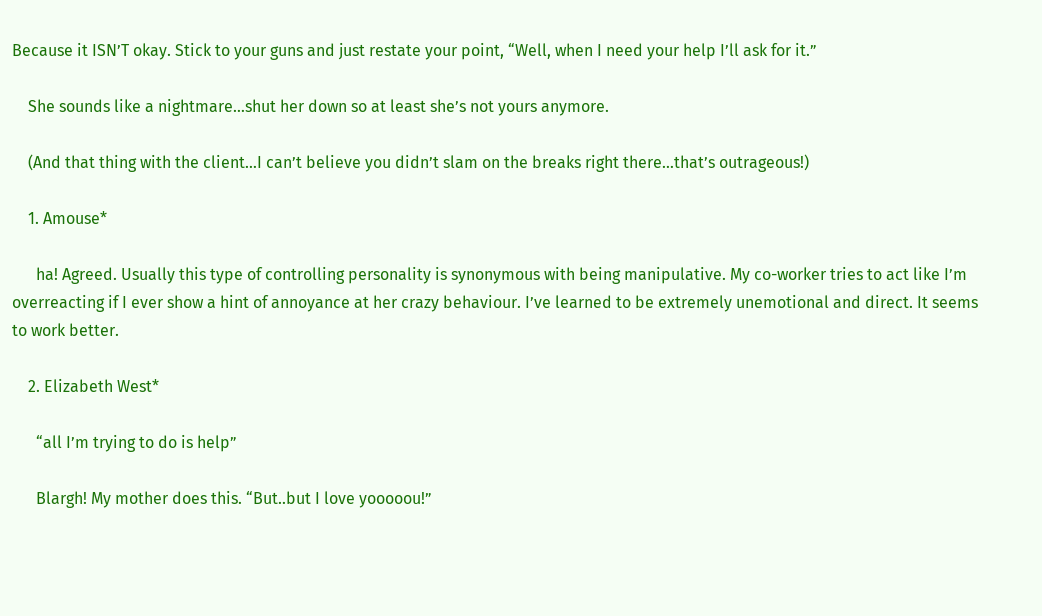Because it ISN’T okay. Stick to your guns and just restate your point, “Well, when I need your help I’ll ask for it.”

    She sounds like a nightmare…shut her down so at least she’s not yours anymore.

    (And that thing with the client…I can’t believe you didn’t slam on the breaks right there…that’s outrageous!)

    1. Amouse*

      ha! Agreed. Usually this type of controlling personality is synonymous with being manipulative. My co-worker tries to act like I’m overreacting if I ever show a hint of annoyance at her crazy behaviour. I’ve learned to be extremely unemotional and direct. It seems to work better.

    2. Elizabeth West*

      “all I’m trying to do is help”

      Blargh! My mother does this. “But..but I love yooooou!”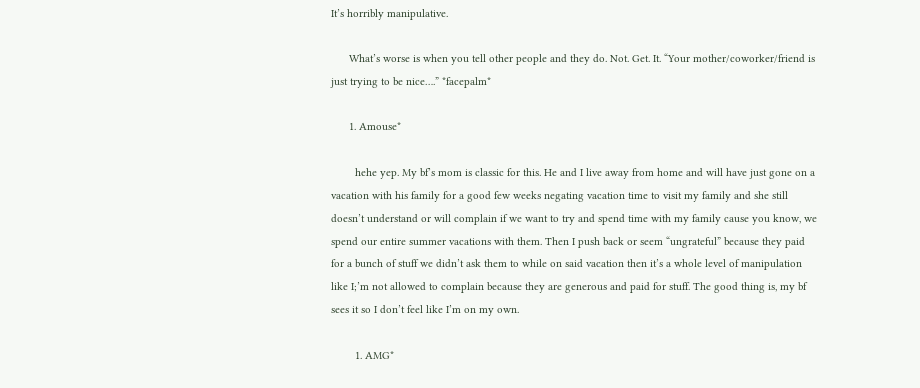It’s horribly manipulative.

      What’s worse is when you tell other people and they do. Not. Get. It. “Your mother/coworker/friend is just trying to be nice….” *facepalm*

      1. Amouse*

        hehe yep. My bf’s mom is classic for this. He and I live away from home and will have just gone on a vacation with his family for a good few weeks negating vacation time to visit my family and she still doesn’t understand or will complain if we want to try and spend time with my family cause you know, we spend our entire summer vacations with them. Then I push back or seem “ungrateful” because they paid for a bunch of stuff we didn’t ask them to while on said vacation then it’s a whole level of manipulation like I;’m not allowed to complain because they are generous and paid for stuff. The good thing is, my bf sees it so I don’t feel like I’m on my own.

        1. AMG*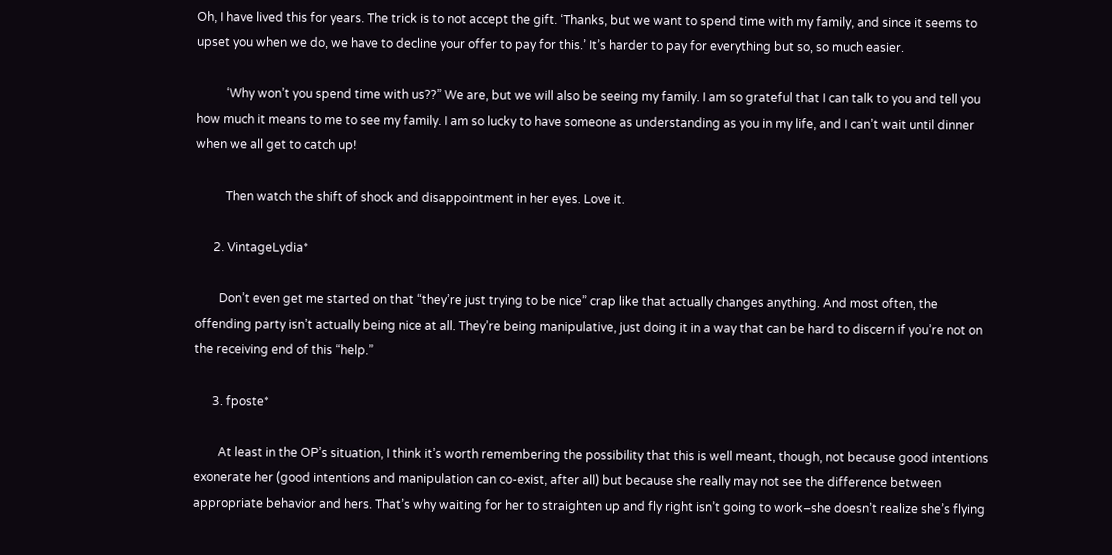Oh, I have lived this for years. The trick is to not accept the gift. ‘Thanks, but we want to spend time with my family, and since it seems to upset you when we do, we have to decline your offer to pay for this.’ It’s harder to pay for everything but so, so much easier.

          ‘Why won’t you spend time with us??” We are, but we will also be seeing my family. I am so grateful that I can talk to you and tell you how much it means to me to see my family. I am so lucky to have someone as understanding as you in my life, and I can’t wait until dinner when we all get to catch up!

          Then watch the shift of shock and disappointment in her eyes. Love it.

      2. VintageLydia*

        Don’t even get me started on that “they’re just trying to be nice” crap like that actually changes anything. And most often, the offending party isn’t actually being nice at all. They’re being manipulative, just doing it in a way that can be hard to discern if you’re not on the receiving end of this “help.”

      3. fposte*

        At least in the OP’s situation, I think it’s worth remembering the possibility that this is well meant, though, not because good intentions exonerate her (good intentions and manipulation can co-exist, after all) but because she really may not see the difference between appropriate behavior and hers. That’s why waiting for her to straighten up and fly right isn’t going to work–she doesn’t realize she’s flying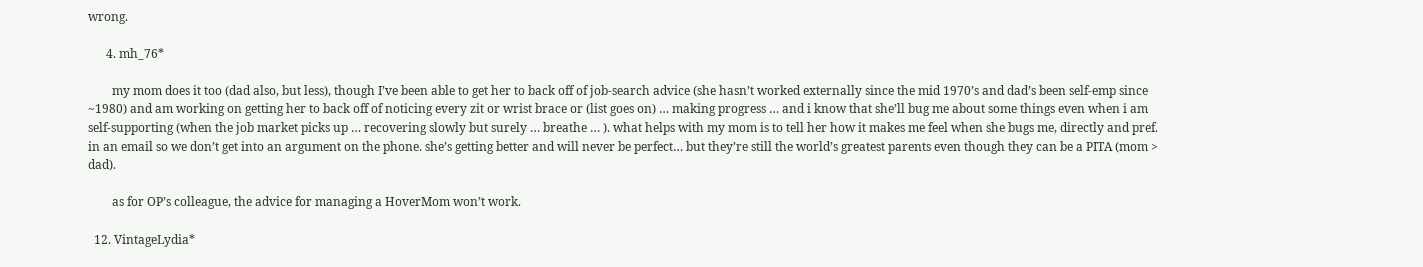wrong.

      4. mh_76*

        my mom does it too (dad also, but less), though I’ve been able to get her to back off of job-search advice (she hasn’t worked externally since the mid 1970’s and dad’s been self-emp since ~1980) and am working on getting her to back off of noticing every zit or wrist brace or (list goes on) … making progress … and i know that she’ll bug me about some things even when i am self-supporting (when the job market picks up … recovering slowly but surely … breathe … ). what helps with my mom is to tell her how it makes me feel when she bugs me, directly and pref. in an email so we don’t get into an argument on the phone. she’s getting better and will never be perfect… but they’re still the world’s greatest parents even though they can be a PITA (mom > dad).

        as for OP’s colleague, the advice for managing a HoverMom won’t work.

  12. VintageLydia*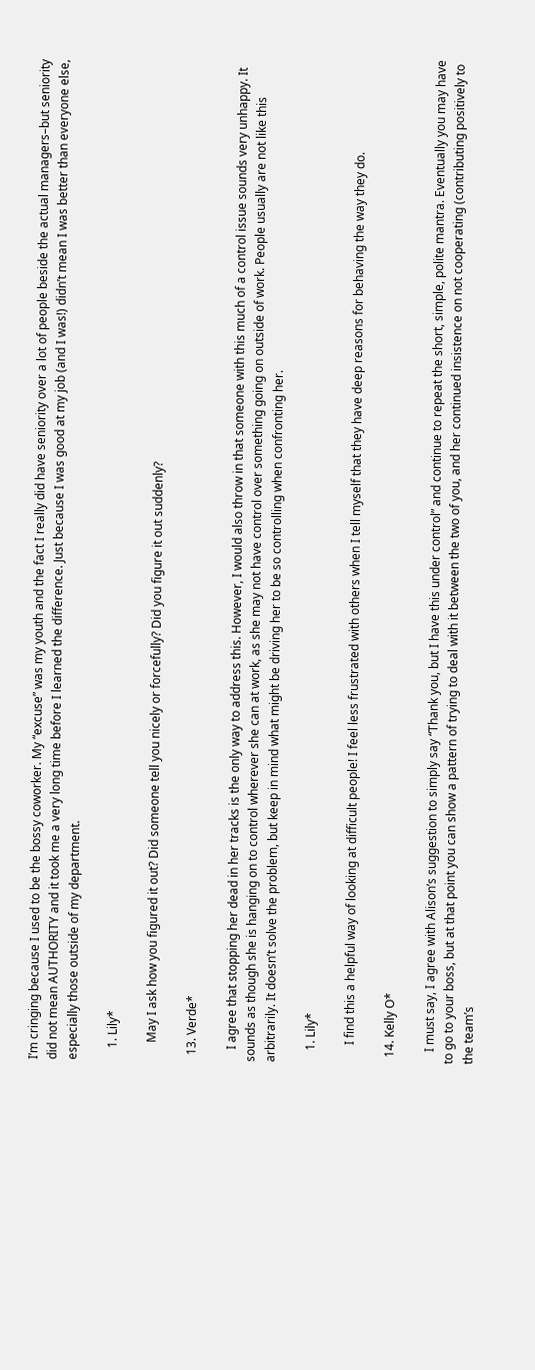I’m cringing because I used to be the bossy coworker. My “excuse” was my youth and the fact I really did have seniority over a lot of people beside the actual managers–but seniority did not mean AUTHORITY and it took me a very long time before I learned the difference. Just because I was good at my job (and I was!) didn’t mean I was better than everyone else, especially those outside of my department.

    1. Lily*

      May I ask how you figured it out? Did someone tell you nicely or forcefully? Did you figure it out suddenly?

  13. Verde*

    I agree that stopping her dead in her tracks is the only way to address this. However, I would also throw in that someone with this much of a control issue sounds very unhappy. It sounds as though she is hanging on to control wherever she can at work, as she may not have control over something going on outside of work. People usually are not like this arbitrarily. It doesn’t solve the problem, but keep in mind what might be driving her to be so controlling when confronting her.

    1. Lily*

      I find this a helpful way of looking at difficult people! I feel less frustrated with others when I tell myself that they have deep reasons for behaving the way they do.

  14. Kelly O*

    I must say, I agree with Alison’s suggestion to simply say “Thank you, but I have this under control” and continue to repeat the short, simple, polite mantra. Eventually you may have to go to your boss, but at that point you can show a pattern of trying to deal with it between the two of you, and her continued insistence on not cooperating (contributing positively to the team’s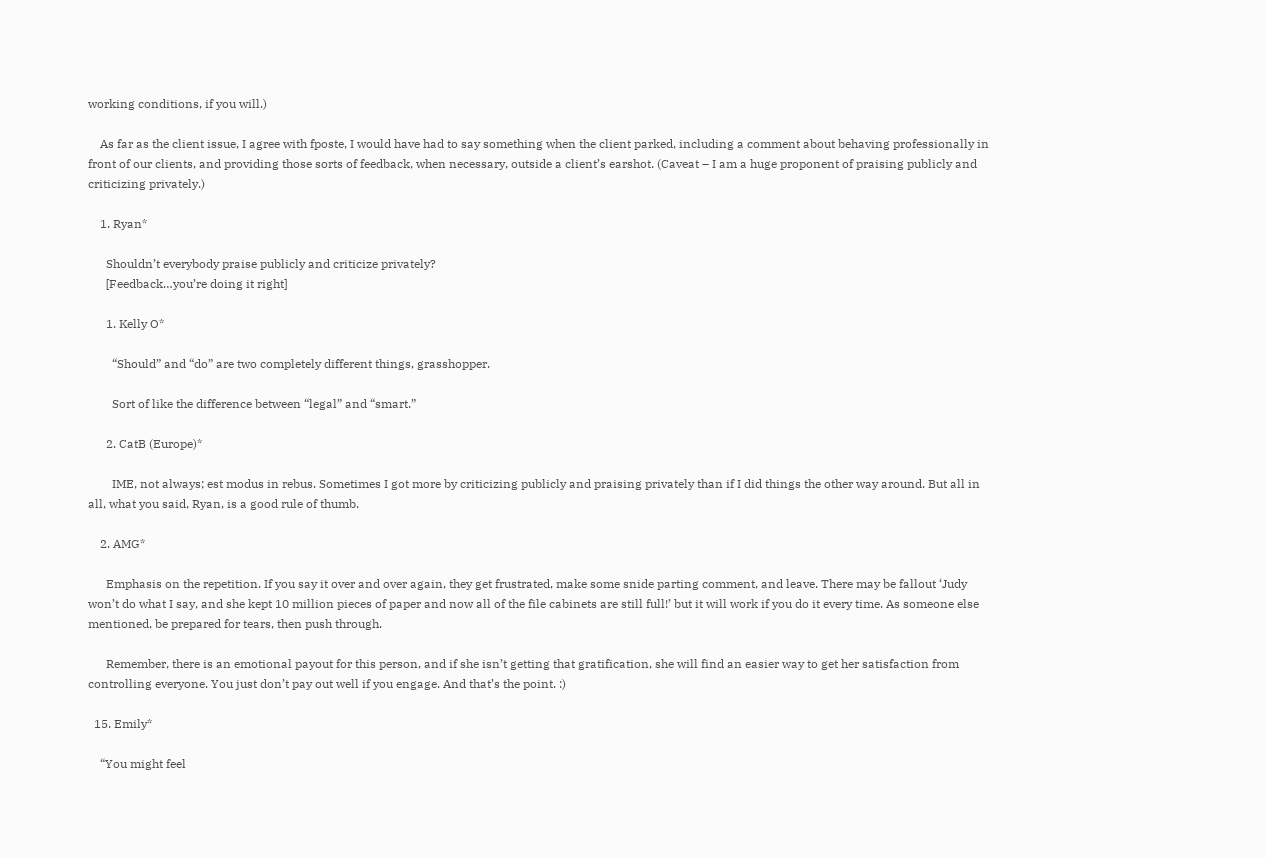working conditions, if you will.)

    As far as the client issue, I agree with fposte, I would have had to say something when the client parked, including a comment about behaving professionally in front of our clients, and providing those sorts of feedback, when necessary, outside a client’s earshot. (Caveat – I am a huge proponent of praising publicly and criticizing privately.)

    1. Ryan*

      Shouldn’t everybody praise publicly and criticize privately?
      [Feedback…you’re doing it right]

      1. Kelly O*

        “Should” and “do” are two completely different things, grasshopper.

        Sort of like the difference between “legal” and “smart.”

      2. CatB (Europe)*

        IME, not always; est modus in rebus. Sometimes I got more by criticizing publicly and praising privately than if I did things the other way around. But all in all, what you said, Ryan, is a good rule of thumb.

    2. AMG*

      Emphasis on the repetition. If you say it over and over again, they get frustrated, make some snide parting comment, and leave. There may be fallout ‘Judy won’t do what I say, and she kept 10 million pieces of paper and now all of the file cabinets are still full!’ but it will work if you do it every time. As someone else mentioned, be prepared for tears, then push through.

      Remember, there is an emotional payout for this person, and if she isn’t getting that gratification, she will find an easier way to get her satisfaction from controlling everyone. You just don’t pay out well if you engage. And that’s the point. :)

  15. Emily*

    “You might feel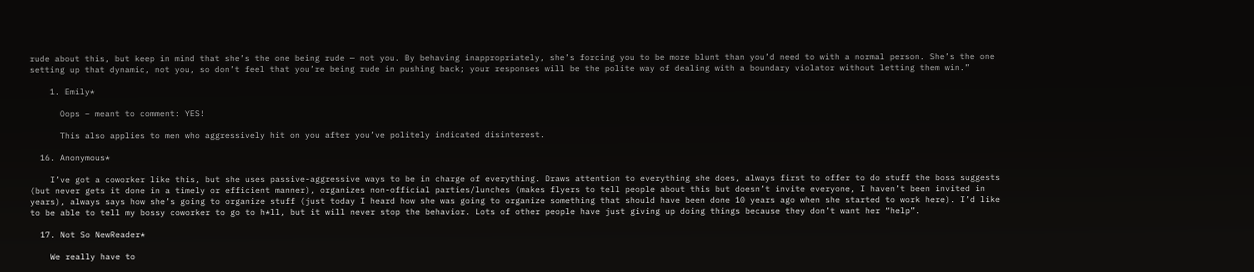rude about this, but keep in mind that she’s the one being rude — not you. By behaving inappropriately, she’s forcing you to be more blunt than you’d need to with a normal person. She’s the one setting up that dynamic, not you, so don’t feel that you’re being rude in pushing back; your responses will be the polite way of dealing with a boundary violator without letting them win.”

    1. Emily*

      Oops – meant to comment: YES!

      This also applies to men who aggressively hit on you after you’ve politely indicated disinterest.

  16. Anonymous*

    I’ve got a coworker like this, but she uses passive-aggressive ways to be in charge of everything. Draws attention to everything she does, always first to offer to do stuff the boss suggests (but never gets it done in a timely or efficient manner), organizes non-official parties/lunches (makes flyers to tell people about this but doesn’t invite everyone, I haven’t been invited in years), always says how she’s going to organize stuff (just today I heard how she was going to organize something that should have been done 10 years ago when she started to work here). I’d like to be able to tell my bossy coworker to go to h*ll, but it will never stop the behavior. Lots of other people have just giving up doing things because they don’t want her “help”.

  17. Not So NewReader*

    We really have to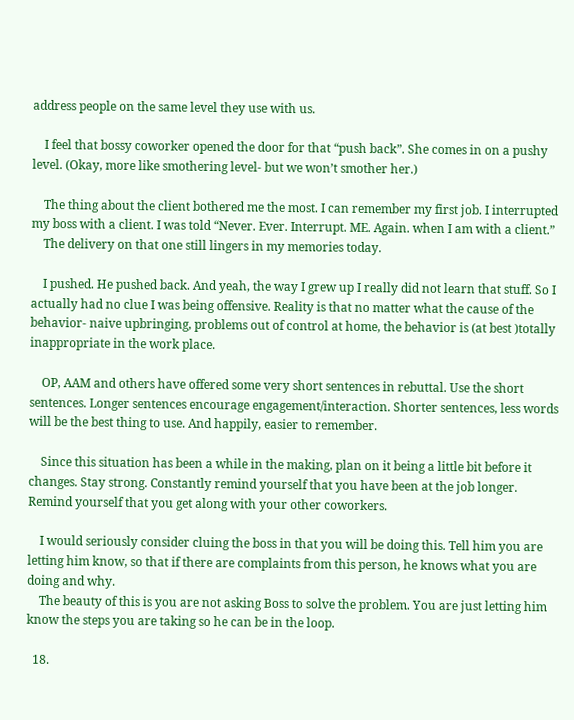address people on the same level they use with us.

    I feel that bossy coworker opened the door for that “push back”. She comes in on a pushy level. (Okay, more like smothering level- but we won’t smother her.)

    The thing about the client bothered me the most. I can remember my first job. I interrupted my boss with a client. I was told “Never. Ever. Interrupt. ME. Again. when I am with a client.”
    The delivery on that one still lingers in my memories today.

    I pushed. He pushed back. And yeah, the way I grew up I really did not learn that stuff. So I actually had no clue I was being offensive. Reality is that no matter what the cause of the behavior- naive upbringing, problems out of control at home, the behavior is (at best )totally inappropriate in the work place.

    OP, AAM and others have offered some very short sentences in rebuttal. Use the short sentences. Longer sentences encourage engagement/interaction. Shorter sentences, less words will be the best thing to use. And happily, easier to remember.

    Since this situation has been a while in the making, plan on it being a little bit before it changes. Stay strong. Constantly remind yourself that you have been at the job longer. Remind yourself that you get along with your other coworkers.

    I would seriously consider cluing the boss in that you will be doing this. Tell him you are letting him know, so that if there are complaints from this person, he knows what you are doing and why.
    The beauty of this is you are not asking Boss to solve the problem. You are just letting him know the steps you are taking so he can be in the loop.

  18.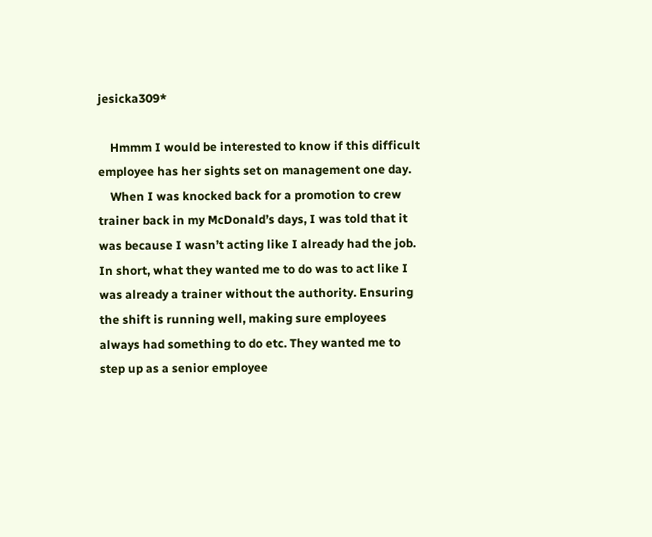jesicka309*

    Hmmm I would be interested to know if this difficult employee has her sights set on management one day.
    When I was knocked back for a promotion to crew trainer back in my McDonald’s days, I was told that it was because I wasn’t acting like I already had the job. In short, what they wanted me to do was to act like I was already a trainer without the authority. Ensuring the shift is running well, making sure employees always had something to do etc. They wanted me to step up as a senior employee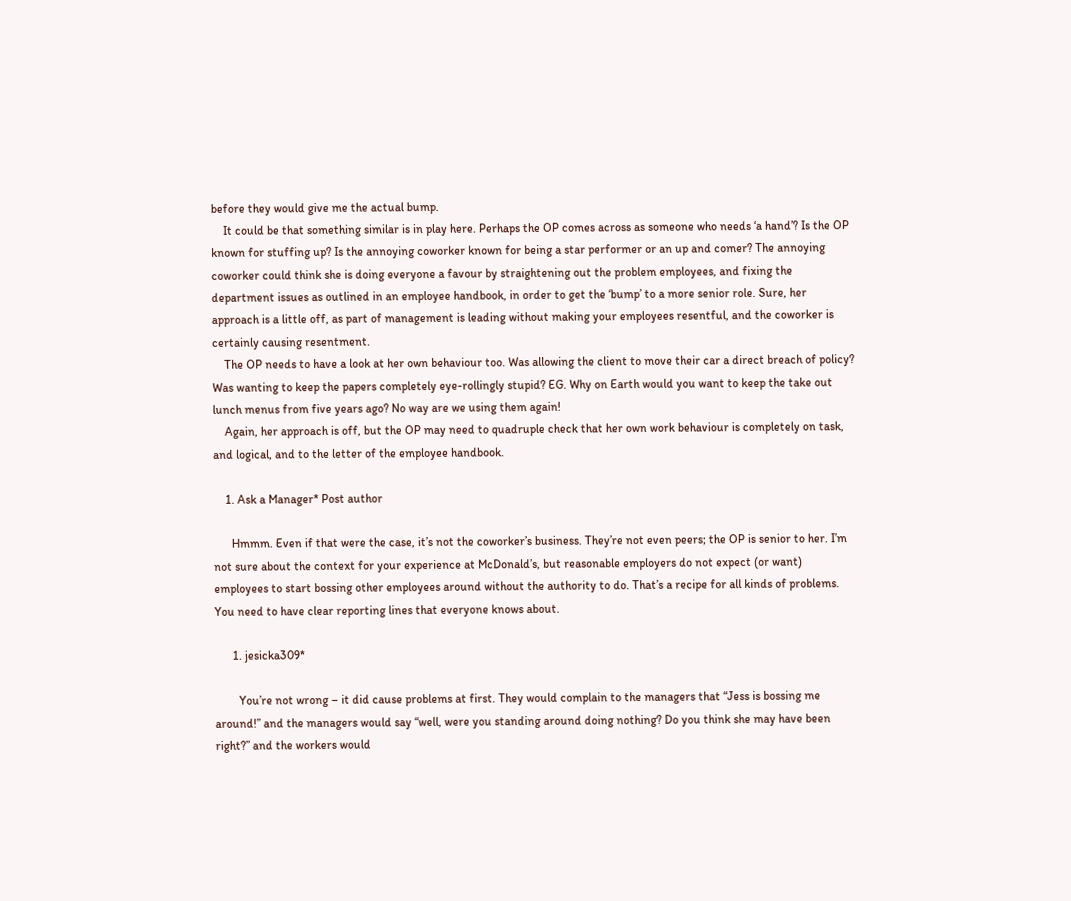before they would give me the actual bump.
    It could be that something similar is in play here. Perhaps the OP comes across as someone who needs ‘a hand’? Is the OP known for stuffing up? Is the annoying coworker known for being a star performer or an up and comer? The annoying coworker could think she is doing everyone a favour by straightening out the problem employees, and fixing the department issues as outlined in an employee handbook, in order to get the ‘bump’ to a more senior role. Sure, her approach is a little off, as part of management is leading without making your employees resentful, and the coworker is certainly causing resentment.
    The OP needs to have a look at her own behaviour too. Was allowing the client to move their car a direct breach of policy? Was wanting to keep the papers completely eye-rollingly stupid? EG. Why on Earth would you want to keep the take out lunch menus from five years ago? No way are we using them again!
    Again, her approach is off, but the OP may need to quadruple check that her own work behaviour is completely on task, and logical, and to the letter of the employee handbook.

    1. Ask a Manager* Post author

      Hmmm. Even if that were the case, it’s not the coworker’s business. They’re not even peers; the OP is senior to her. I’m not sure about the context for your experience at McDonald’s, but reasonable employers do not expect (or want) employees to start bossing other employees around without the authority to do. That’s a recipe for all kinds of problems. You need to have clear reporting lines that everyone knows about.

      1. jesicka309*

        You’re not wrong – it did cause problems at first. They would complain to the managers that “Jess is bossing me around!” and the managers would say “well, were you standing around doing nothing? Do you think she may have been right?” and the workers would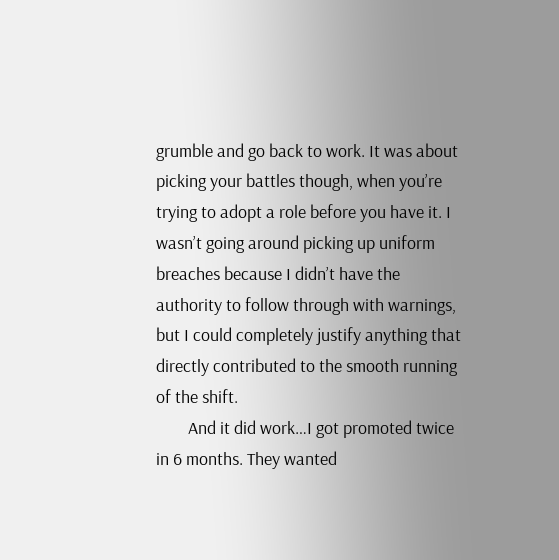grumble and go back to work. It was about picking your battles though, when you’re trying to adopt a role before you have it. I wasn’t going around picking up uniform breaches because I didn’t have the authority to follow through with warnings, but I could completely justify anything that directly contributed to the smooth running of the shift.
        And it did work…I got promoted twice in 6 months. They wanted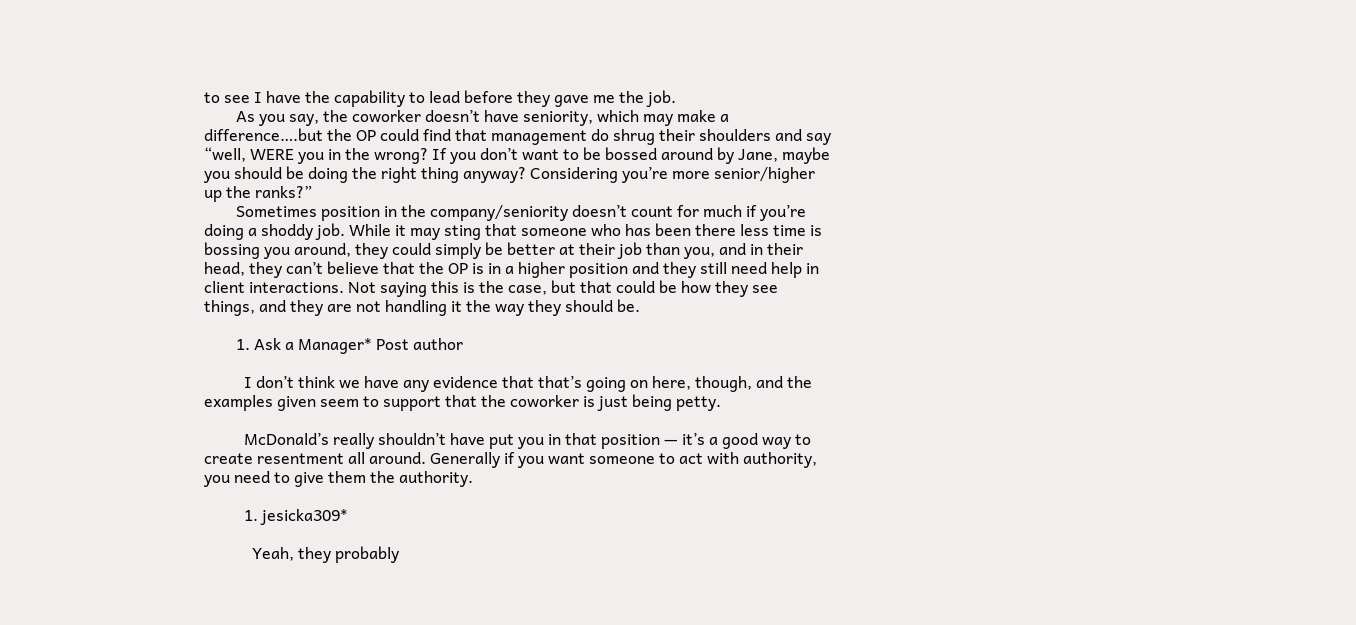to see I have the capability to lead before they gave me the job.
        As you say, the coworker doesn’t have seniority, which may make a difference….but the OP could find that management do shrug their shoulders and say “well, WERE you in the wrong? If you don’t want to be bossed around by Jane, maybe you should be doing the right thing anyway? Considering you’re more senior/higher up the ranks?”
        Sometimes position in the company/seniority doesn’t count for much if you’re doing a shoddy job. While it may sting that someone who has been there less time is bossing you around, they could simply be better at their job than you, and in their head, they can’t believe that the OP is in a higher position and they still need help in client interactions. Not saying this is the case, but that could be how they see things, and they are not handling it the way they should be.

        1. Ask a Manager* Post author

          I don’t think we have any evidence that that’s going on here, though, and the examples given seem to support that the coworker is just being petty.

          McDonald’s really shouldn’t have put you in that position — it’s a good way to create resentment all around. Generally if you want someone to act with authority, you need to give them the authority.

          1. jesicka309*

            Yeah, they probably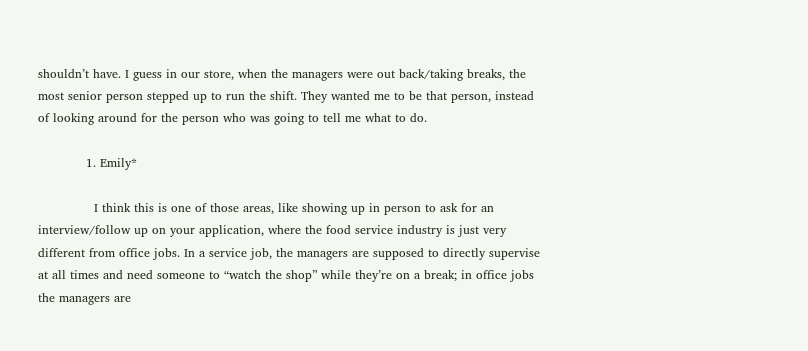shouldn’t have. I guess in our store, when the managers were out back/taking breaks, the most senior person stepped up to run the shift. They wanted me to be that person, instead of looking around for the person who was going to tell me what to do.

            1. Emily*

              I think this is one of those areas, like showing up in person to ask for an interview/follow up on your application, where the food service industry is just very different from office jobs. In a service job, the managers are supposed to directly supervise at all times and need someone to “watch the shop” while they’re on a break; in office jobs the managers are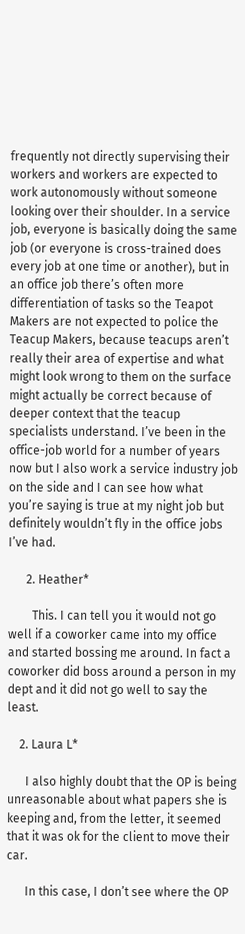frequently not directly supervising their workers and workers are expected to work autonomously without someone looking over their shoulder. In a service job, everyone is basically doing the same job (or everyone is cross-trained does every job at one time or another), but in an office job there’s often more differentiation of tasks so the Teapot Makers are not expected to police the Teacup Makers, because teacups aren’t really their area of expertise and what might look wrong to them on the surface might actually be correct because of deeper context that the teacup specialists understand. I’ve been in the office-job world for a number of years now but I also work a service industry job on the side and I can see how what you’re saying is true at my night job but definitely wouldn’t fly in the office jobs I’ve had.

      2. Heather*

        This. I can tell you it would not go well if a coworker came into my office and started bossing me around. In fact a coworker did boss around a person in my dept and it did not go well to say the least.

    2. Laura L*

      I also highly doubt that the OP is being unreasonable about what papers she is keeping and, from the letter, it seemed that it was ok for the client to move their car.

      In this case, I don’t see where the OP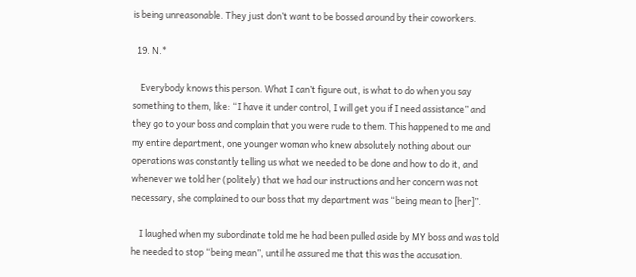is being unreasonable. They just don’t want to be bossed around by their coworkers.

  19. N.*

    Everybody knows this person. What I can’t figure out, is what to do when you say something to them, like: “I have it under control, I will get you if I need assistance” and they go to your boss and complain that you were rude to them. This happened to me and my entire department, one younger woman who knew absolutely nothing about our operations was constantly telling us what we needed to be done and how to do it, and whenever we told her (politely) that we had our instructions and her concern was not necessary, she complained to our boss that my department was “being mean to [her]”.

    I laughed when my subordinate told me he had been pulled aside by MY boss and was told he needed to stop “being mean”, until he assured me that this was the accusation.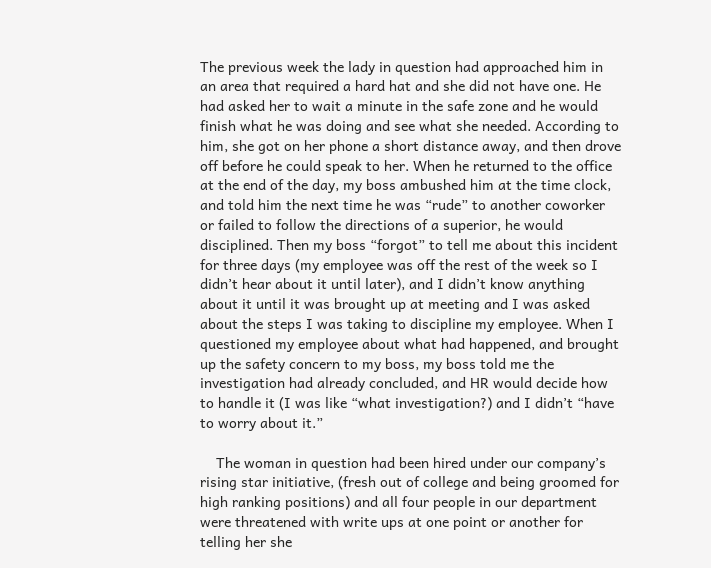The previous week the lady in question had approached him in an area that required a hard hat and she did not have one. He had asked her to wait a minute in the safe zone and he would finish what he was doing and see what she needed. According to him, she got on her phone a short distance away, and then drove off before he could speak to her. When he returned to the office at the end of the day, my boss ambushed him at the time clock, and told him the next time he was “rude” to another coworker or failed to follow the directions of a superior, he would disciplined. Then my boss “forgot” to tell me about this incident for three days (my employee was off the rest of the week so I didn’t hear about it until later), and I didn’t know anything about it until it was brought up at meeting and I was asked about the steps I was taking to discipline my employee. When I questioned my employee about what had happened, and brought up the safety concern to my boss, my boss told me the investigation had already concluded, and HR would decide how to handle it (I was like “what investigation?) and I didn’t “have to worry about it.”

    The woman in question had been hired under our company’s rising star initiative, (fresh out of college and being groomed for high ranking positions) and all four people in our department were threatened with write ups at one point or another for telling her she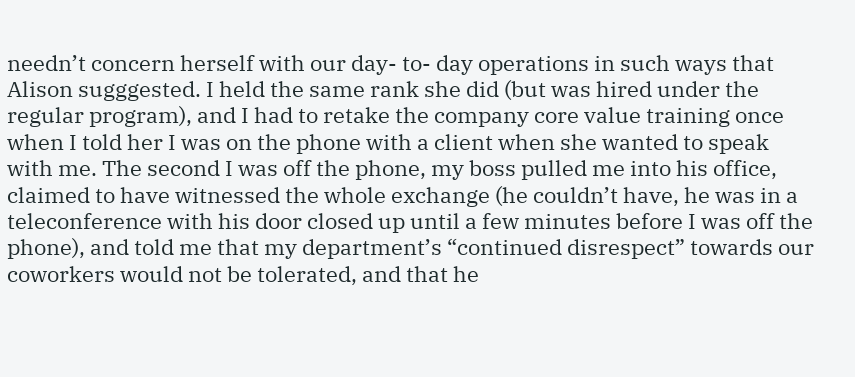needn’t concern herself with our day- to- day operations in such ways that Alison sugggested. I held the same rank she did (but was hired under the regular program), and I had to retake the company core value training once when I told her I was on the phone with a client when she wanted to speak with me. The second I was off the phone, my boss pulled me into his office, claimed to have witnessed the whole exchange (he couldn’t have, he was in a teleconference with his door closed up until a few minutes before I was off the phone), and told me that my department’s “continued disrespect” towards our coworkers would not be tolerated, and that he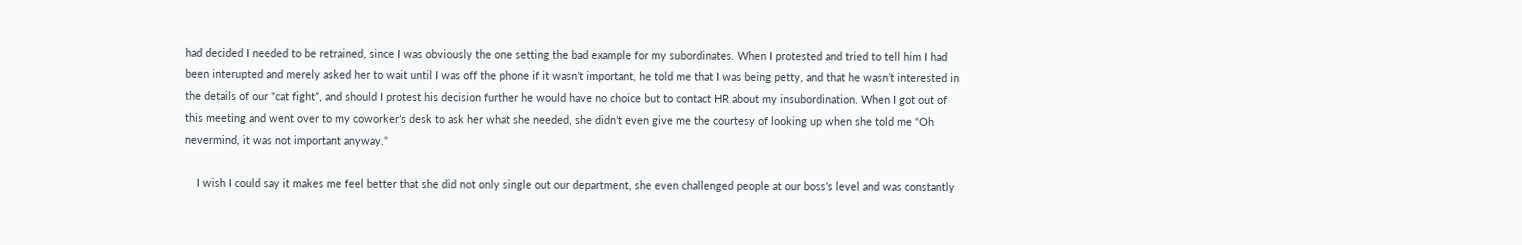had decided I needed to be retrained, since I was obviously the one setting the bad example for my subordinates. When I protested and tried to tell him I had been interupted and merely asked her to wait until I was off the phone if it wasn’t important, he told me that I was being petty, and that he wasn’t interested in the details of our “cat fight”, and should I protest his decision further he would have no choice but to contact HR about my insubordination. When I got out of this meeting and went over to my coworker’s desk to ask her what she needed, she didn’t even give me the courtesy of looking up when she told me “Oh nevermind, it was not important anyway.”

    I wish I could say it makes me feel better that she did not only single out our department, she even challenged people at our boss’s level and was constantly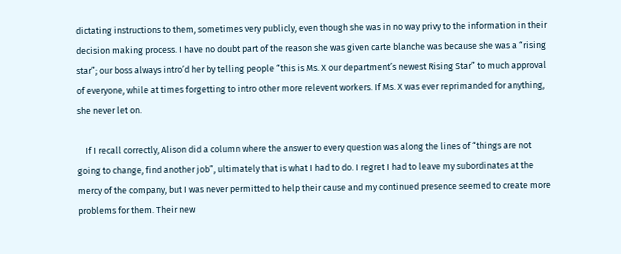dictating instructions to them, sometimes very publicly, even though she was in no way privy to the information in their decision making process. I have no doubt part of the reason she was given carte blanche was because she was a “rising star”; our boss always intro’d her by telling people “this is Ms. X our department’s newest Rising Star” to much approval of everyone, while at times forgetting to intro other more relevent workers. If Ms. X was ever reprimanded for anything, she never let on.

    If I recall correctly, Alison did a column where the answer to every question was along the lines of “things are not going to change, find another job”, ultimately that is what I had to do. I regret I had to leave my subordinates at the mercy of the company, but I was never permitted to help their cause and my continued presence seemed to create more problems for them. Their new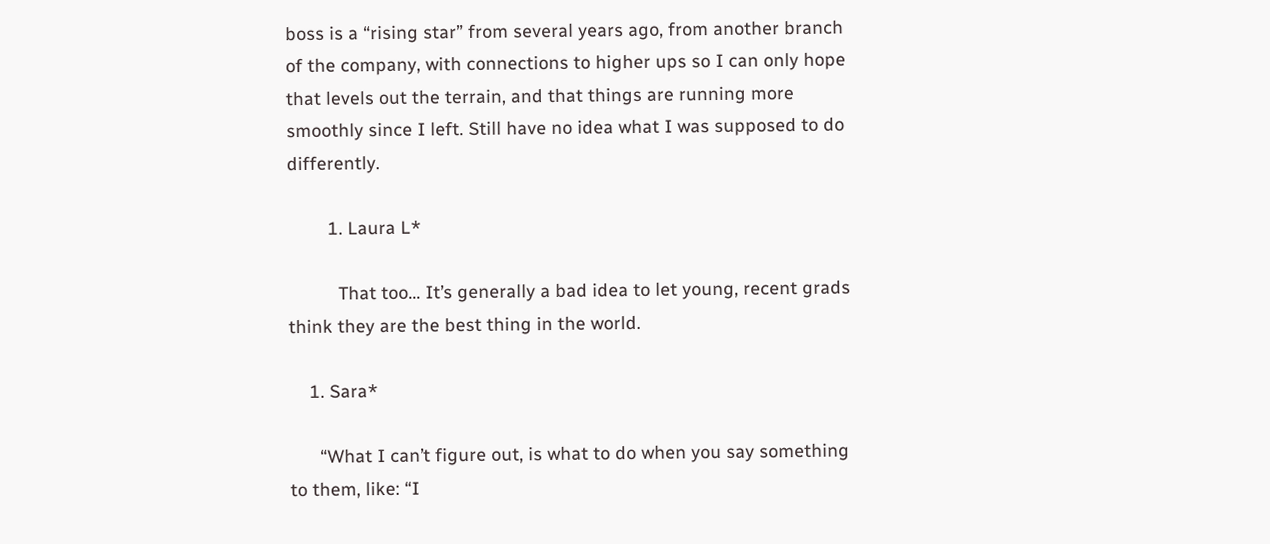boss is a “rising star” from several years ago, from another branch of the company, with connections to higher ups so I can only hope that levels out the terrain, and that things are running more smoothly since I left. Still have no idea what I was supposed to do differently.

        1. Laura L*

          That too… It’s generally a bad idea to let young, recent grads think they are the best thing in the world.

    1. Sara*

      “What I can’t figure out, is what to do when you say something to them, like: “I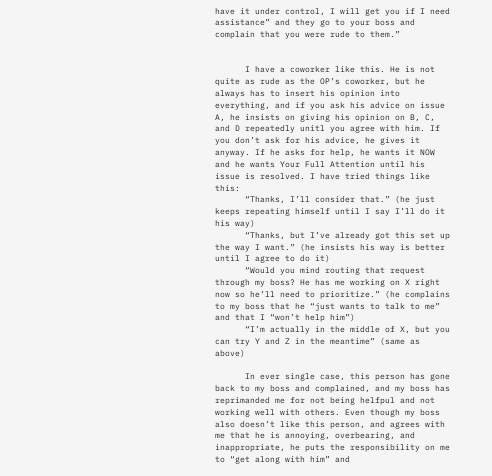have it under control, I will get you if I need assistance” and they go to your boss and complain that you were rude to them.”


      I have a coworker like this. He is not quite as rude as the OP’s coworker, but he always has to insert his opinion into everything, and if you ask his advice on issue A, he insists on giving his opinion on B, C, and D repeatedly unitl you agree with him. If you don’t ask for his advice, he gives it anyway. If he asks for help, he wants it NOW and he wants Your Full Attention until his issue is resolved. I have tried things like this:
      “Thanks, I’ll consider that.” (he just keeps repeating himself until I say I’ll do it his way)
      “Thanks, but I’ve already got this set up the way I want.” (he insists his way is better until I agree to do it)
      “Would you mind routing that request through my boss? He has me working on X right now so he’ll need to prioritize.” (he complains to my boss that he “just wants to talk to me” and that I “won’t help him”)
      “I’m actually in the middle of X, but you can try Y and Z in the meantime” (same as above)

      In ever single case, this person has gone back to my boss and complained, and my boss has reprimanded me for not being helfpul and not working well with others. Even though my boss also doesn’t like this person, and agrees with me that he is annoying, overbearing, and inappropriate, he puts the responsibility on me to “get along with him” and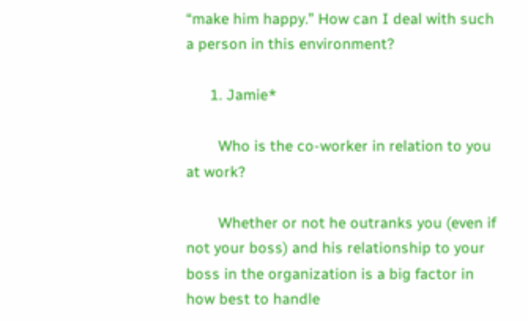“make him happy.” How can I deal with such a person in this environment?

      1. Jamie*

        Who is the co-worker in relation to you at work?

        Whether or not he outranks you (even if not your boss) and his relationship to your boss in the organization is a big factor in how best to handle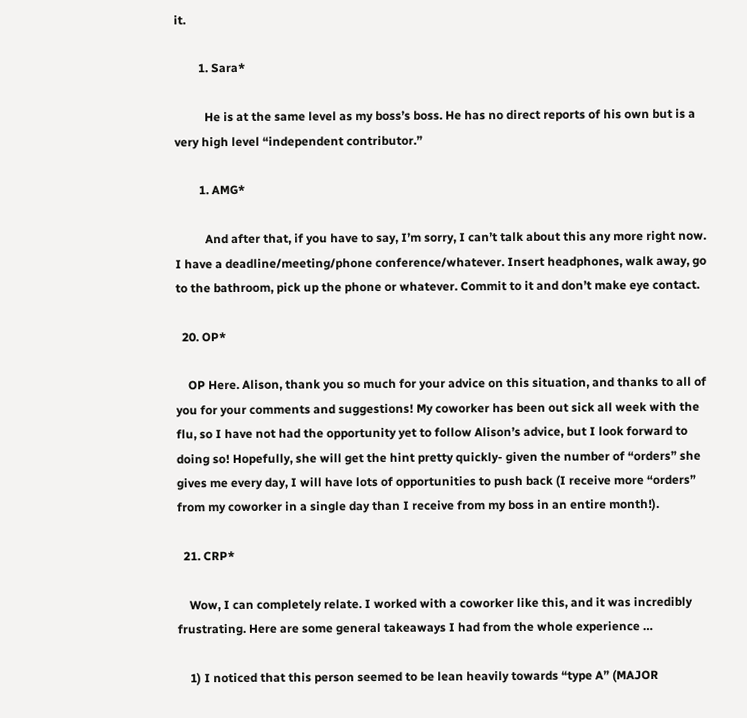it.

        1. Sara*

          He is at the same level as my boss’s boss. He has no direct reports of his own but is a very high level “independent contributor.”

        1. AMG*

          And after that, if you have to say, I’m sorry, I can’t talk about this any more right now. I have a deadline/meeting/phone conference/whatever. Insert headphones, walk away, go to the bathroom, pick up the phone or whatever. Commit to it and don’t make eye contact.

  20. OP*

    OP Here. Alison, thank you so much for your advice on this situation, and thanks to all of you for your comments and suggestions! My coworker has been out sick all week with the flu, so I have not had the opportunity yet to follow Alison’s advice, but I look forward to doing so! Hopefully, she will get the hint pretty quickly- given the number of “orders” she gives me every day, I will have lots of opportunities to push back (I receive more “orders” from my coworker in a single day than I receive from my boss in an entire month!).

  21. CRP*

    Wow, I can completely relate. I worked with a coworker like this, and it was incredibly frustrating. Here are some general takeaways I had from the whole experience …

    1) I noticed that this person seemed to be lean heavily towards “type A” (MAJOR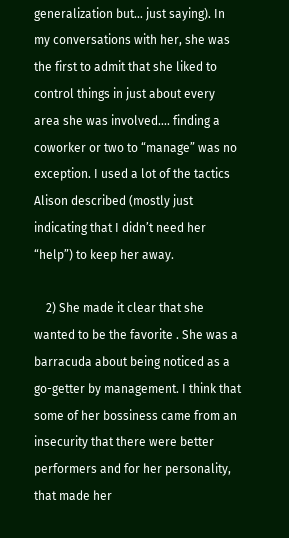generalization but… just saying). In my conversations with her, she was the first to admit that she liked to control things in just about every area she was involved…. finding a coworker or two to “manage” was no exception. I used a lot of the tactics Alison described (mostly just indicating that I didn’t need her “help”) to keep her away.

    2) She made it clear that she wanted to be the favorite . She was a barracuda about being noticed as a go-getter by management. I think that some of her bossiness came from an insecurity that there were better performers and for her personality, that made her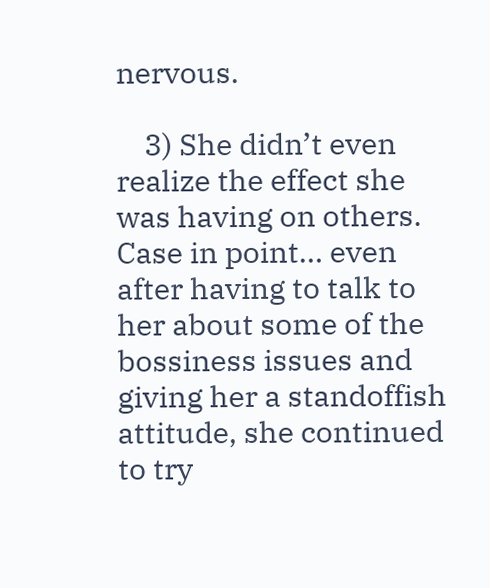nervous.

    3) She didn’t even realize the effect she was having on others. Case in point… even after having to talk to her about some of the bossiness issues and giving her a standoffish attitude, she continued to try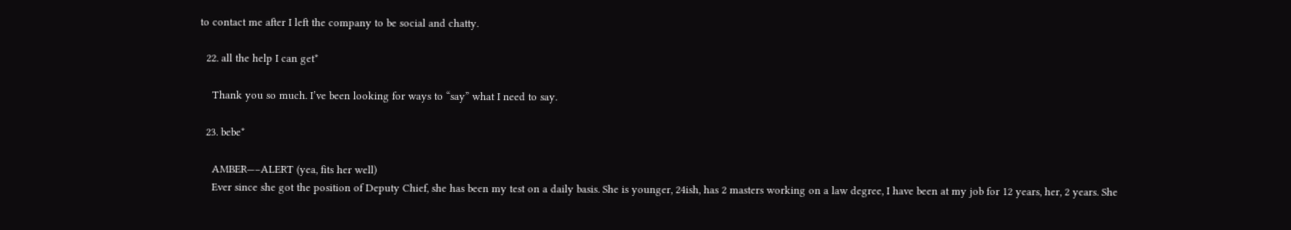to contact me after I left the company to be social and chatty.

  22. all the help I can get*

    Thank you so much. I’ve been looking for ways to “say” what I need to say.

  23. bebe*

    AMBER—–ALERT (yea, fits her well)
    Ever since she got the position of Deputy Chief, she has been my test on a daily basis. She is younger, 24ish, has 2 masters working on a law degree, I have been at my job for 12 years, her, 2 years. She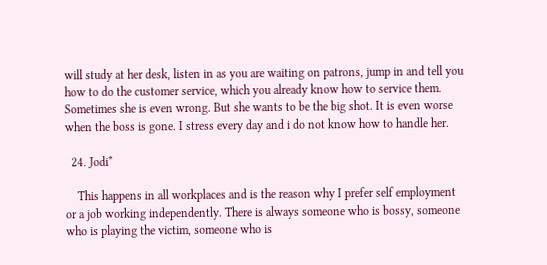will study at her desk, listen in as you are waiting on patrons, jump in and tell you how to do the customer service, which you already know how to service them. Sometimes she is even wrong. But she wants to be the big shot. It is even worse when the boss is gone. I stress every day and i do not know how to handle her.

  24. Jodi*

    This happens in all workplaces and is the reason why I prefer self employment or a job working independently. There is always someone who is bossy, someone who is playing the victim, someone who is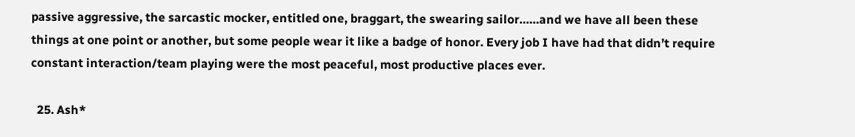passive aggressive, the sarcastic mocker, entitled one, braggart, the swearing sailor……and we have all been these things at one point or another, but some people wear it like a badge of honor. Every job I have had that didn’t require constant interaction/team playing were the most peaceful, most productive places ever.

  25. Ash*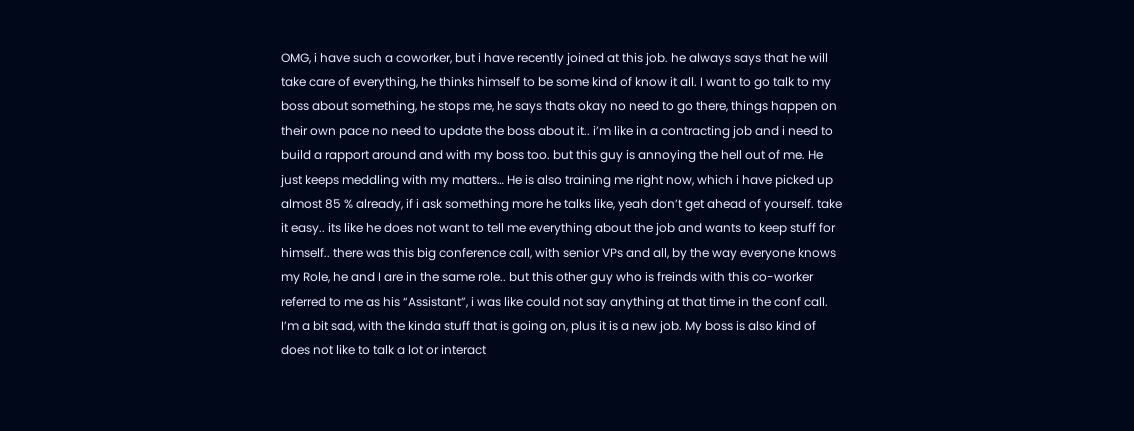OMG, i have such a coworker, but i have recently joined at this job. he always says that he will take care of everything, he thinks himself to be some kind of know it all. I want to go talk to my boss about something, he stops me, he says thats okay no need to go there, things happen on their own pace no need to update the boss about it.. i’m like in a contracting job and i need to build a rapport around and with my boss too. but this guy is annoying the hell out of me. He just keeps meddling with my matters… He is also training me right now, which i have picked up almost 85 % already, if i ask something more he talks like, yeah don’t get ahead of yourself. take it easy.. its like he does not want to tell me everything about the job and wants to keep stuff for himself.. there was this big conference call, with senior VPs and all, by the way everyone knows my Role, he and I are in the same role.. but this other guy who is freinds with this co-worker referred to me as his “Assistant”, i was like could not say anything at that time in the conf call. I’m a bit sad, with the kinda stuff that is going on, plus it is a new job. My boss is also kind of does not like to talk a lot or interact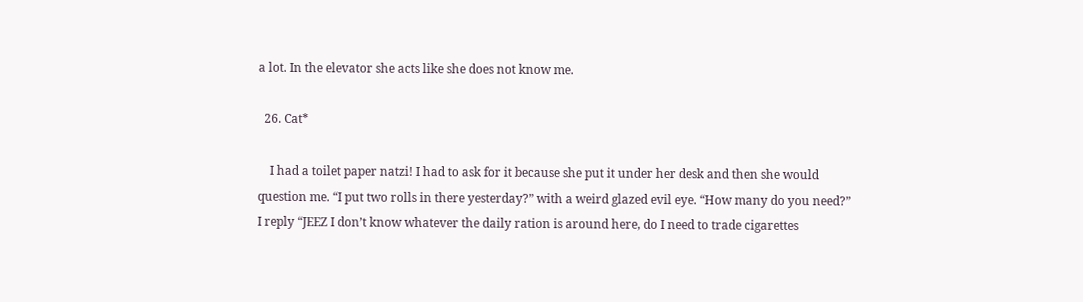a lot. In the elevator she acts like she does not know me.

  26. Cat*

    I had a toilet paper natzi! I had to ask for it because she put it under her desk and then she would question me. “I put two rolls in there yesterday?” with a weird glazed evil eye. “How many do you need?” I reply “JEEZ I don’t know whatever the daily ration is around here, do I need to trade cigarettes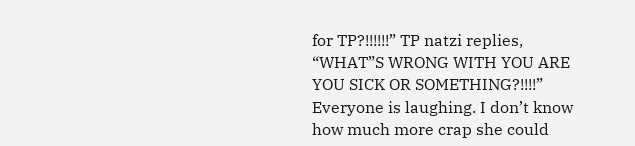for TP?!!!!!!” TP natzi replies, “WHAT”S WRONG WITH YOU ARE YOU SICK OR SOMETHING?!!!!” Everyone is laughing. I don’t know how much more crap she could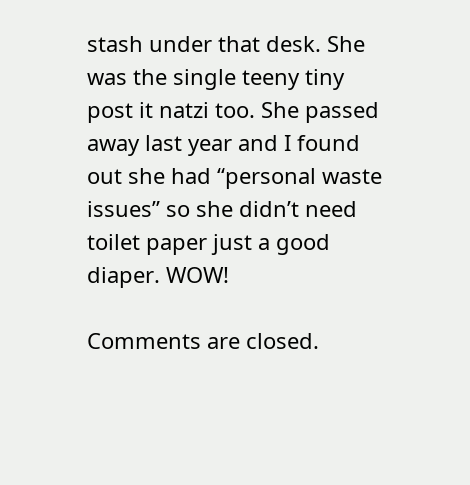stash under that desk. She was the single teeny tiny post it natzi too. She passed away last year and I found out she had “personal waste issues” so she didn’t need toilet paper just a good diaper. WOW!

Comments are closed.